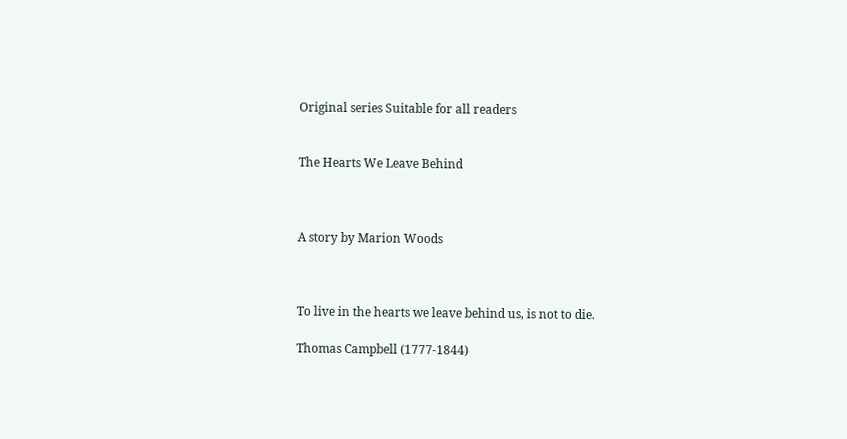Original series Suitable for all readers


The Hearts We Leave Behind



A story by Marion Woods



To live in the hearts we leave behind us, is not to die.

Thomas Campbell (1777-1844)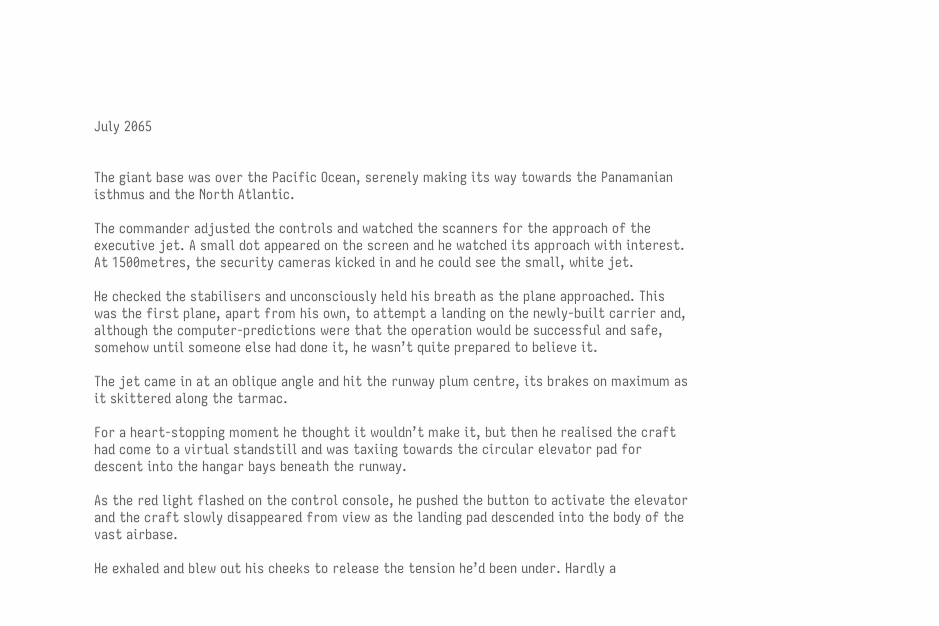July 2065


The giant base was over the Pacific Ocean, serenely making its way towards the Panamanian isthmus and the North Atlantic.

The commander adjusted the controls and watched the scanners for the approach of the executive jet. A small dot appeared on the screen and he watched its approach with interest. At 1500metres, the security cameras kicked in and he could see the small, white jet.

He checked the stabilisers and unconsciously held his breath as the plane approached. This was the first plane, apart from his own, to attempt a landing on the newly-built carrier and, although the computer-predictions were that the operation would be successful and safe, somehow until someone else had done it, he wasn’t quite prepared to believe it.

The jet came in at an oblique angle and hit the runway plum centre, its brakes on maximum as it skittered along the tarmac.

For a heart-stopping moment he thought it wouldn’t make it, but then he realised the craft had come to a virtual standstill and was taxiing towards the circular elevator pad for descent into the hangar bays beneath the runway.

As the red light flashed on the control console, he pushed the button to activate the elevator and the craft slowly disappeared from view as the landing pad descended into the body of the vast airbase.

He exhaled and blew out his cheeks to release the tension he’d been under. Hardly a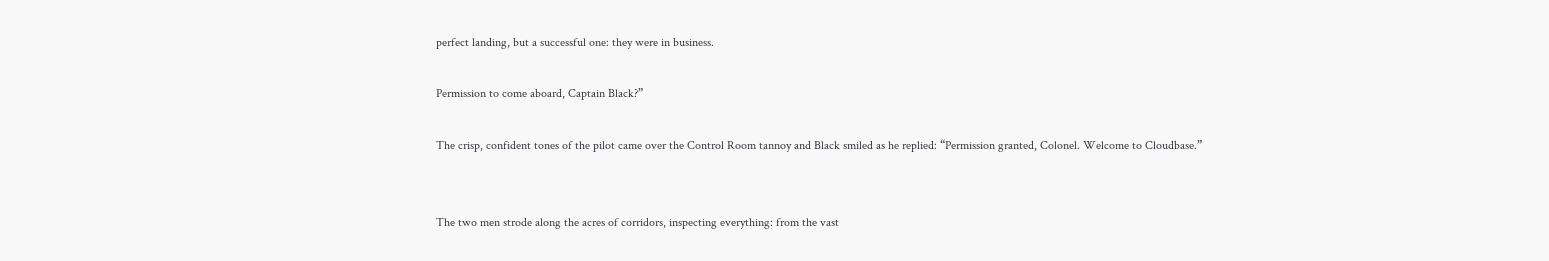perfect landing, but a successful one: they were in business.

Permission to come aboard, Captain Black?”

The crisp, confident tones of the pilot came over the Control Room tannoy and Black smiled as he replied: “Permission granted, Colonel. Welcome to Cloudbase.”


The two men strode along the acres of corridors, inspecting everything: from the vast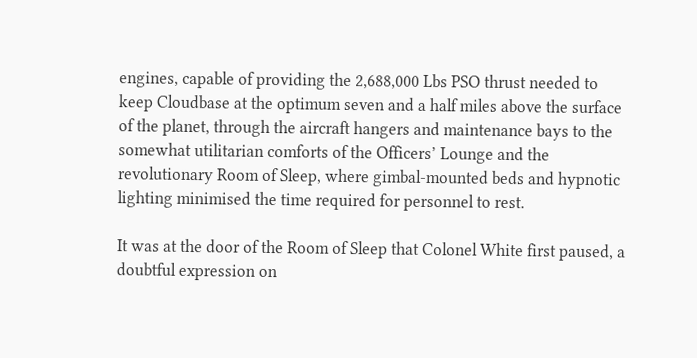engines, capable of providing the 2,688,000 Lbs PSO thrust needed to keep Cloudbase at the optimum seven and a half miles above the surface of the planet, through the aircraft hangers and maintenance bays to the somewhat utilitarian comforts of the Officers’ Lounge and the revolutionary Room of Sleep, where gimbal-mounted beds and hypnotic lighting minimised the time required for personnel to rest.

It was at the door of the Room of Sleep that Colonel White first paused, a doubtful expression on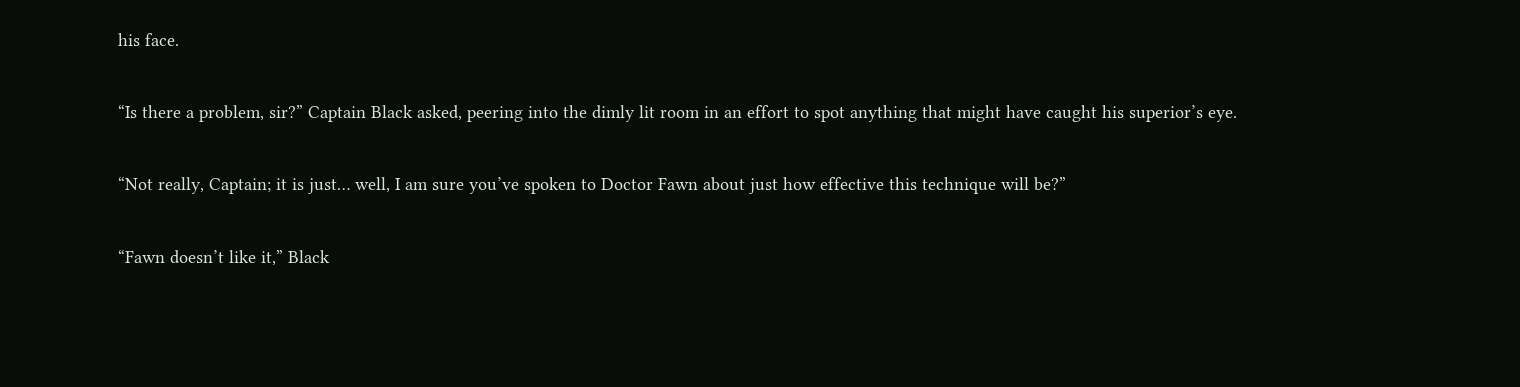his face.

“Is there a problem, sir?” Captain Black asked, peering into the dimly lit room in an effort to spot anything that might have caught his superior’s eye.

“Not really, Captain; it is just… well, I am sure you’ve spoken to Doctor Fawn about just how effective this technique will be?”

“Fawn doesn’t like it,” Black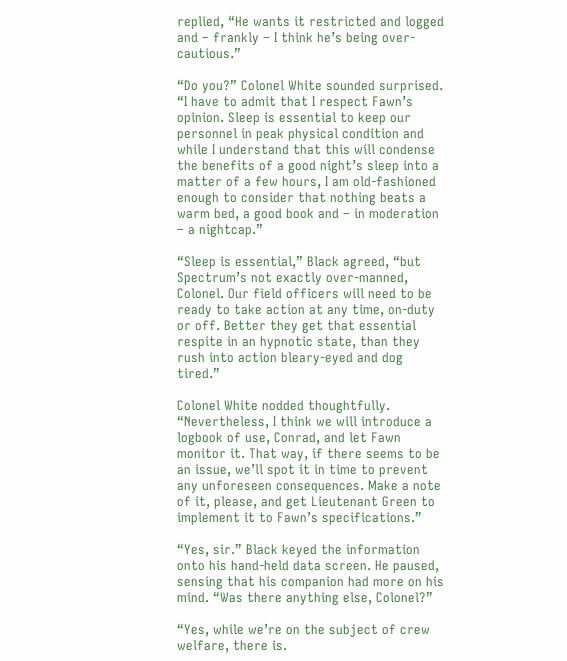replied, “He wants it restricted and logged and – frankly – I think he’s being over-cautious.”

“Do you?” Colonel White sounded surprised. “I have to admit that I respect Fawn’s opinion. Sleep is essential to keep our personnel in peak physical condition and while I understand that this will condense the benefits of a good night’s sleep into a matter of a few hours, I am old-fashioned enough to consider that nothing beats a warm bed, a good book and – in moderation – a nightcap.”

“Sleep is essential,” Black agreed, “but Spectrum’s not exactly over-manned, Colonel. Our field officers will need to be ready to take action at any time, on-duty or off. Better they get that essential respite in an hypnotic state, than they rush into action bleary-eyed and dog tired.”

Colonel White nodded thoughtfully. “Nevertheless, I think we will introduce a logbook of use, Conrad, and let Fawn monitor it. That way, if there seems to be an issue, we’ll spot it in time to prevent any unforeseen consequences. Make a note of it, please, and get Lieutenant Green to implement it to Fawn’s specifications.”

“Yes, sir.” Black keyed the information onto his hand-held data screen. He paused, sensing that his companion had more on his mind. “Was there anything else, Colonel?”

“Yes, while we’re on the subject of crew welfare, there is.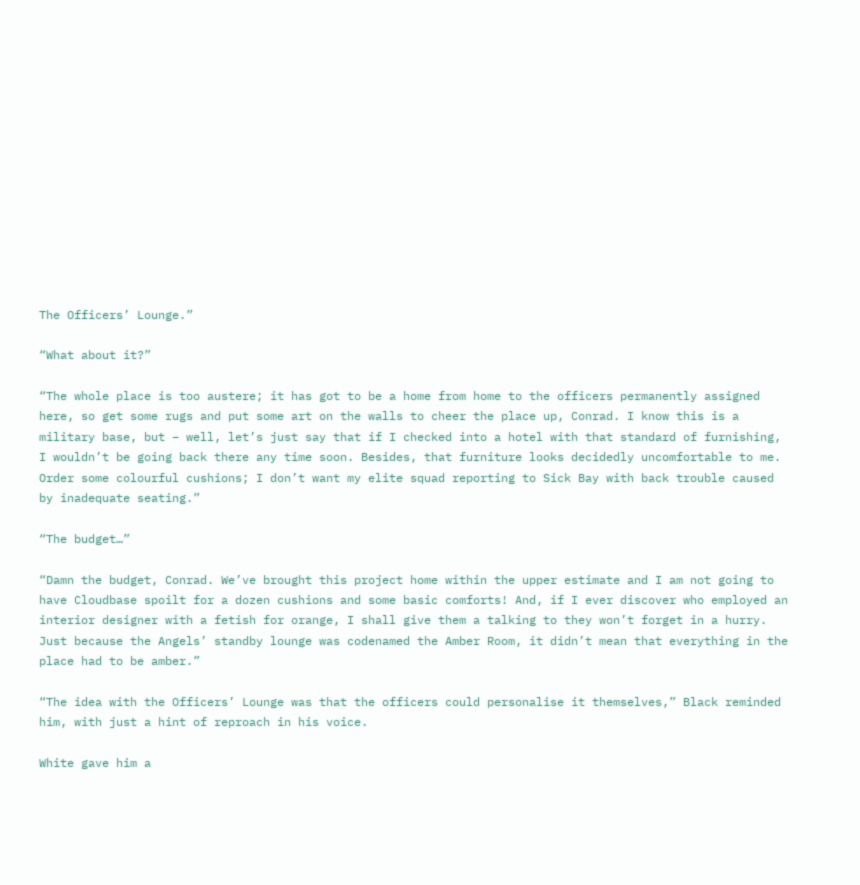The Officers’ Lounge.”

“What about it?”

“The whole place is too austere; it has got to be a home from home to the officers permanently assigned here, so get some rugs and put some art on the walls to cheer the place up, Conrad. I know this is a military base, but – well, let’s just say that if I checked into a hotel with that standard of furnishing, I wouldn’t be going back there any time soon. Besides, that furniture looks decidedly uncomfortable to me. Order some colourful cushions; I don’t want my elite squad reporting to Sick Bay with back trouble caused by inadequate seating.”

“The budget…”

“Damn the budget, Conrad. We’ve brought this project home within the upper estimate and I am not going to have Cloudbase spoilt for a dozen cushions and some basic comforts! And, if I ever discover who employed an interior designer with a fetish for orange, I shall give them a talking to they won’t forget in a hurry. Just because the Angels’ standby lounge was codenamed the Amber Room, it didn’t mean that everything in the place had to be amber.”

“The idea with the Officers’ Lounge was that the officers could personalise it themselves,” Black reminded him, with just a hint of reproach in his voice.

White gave him a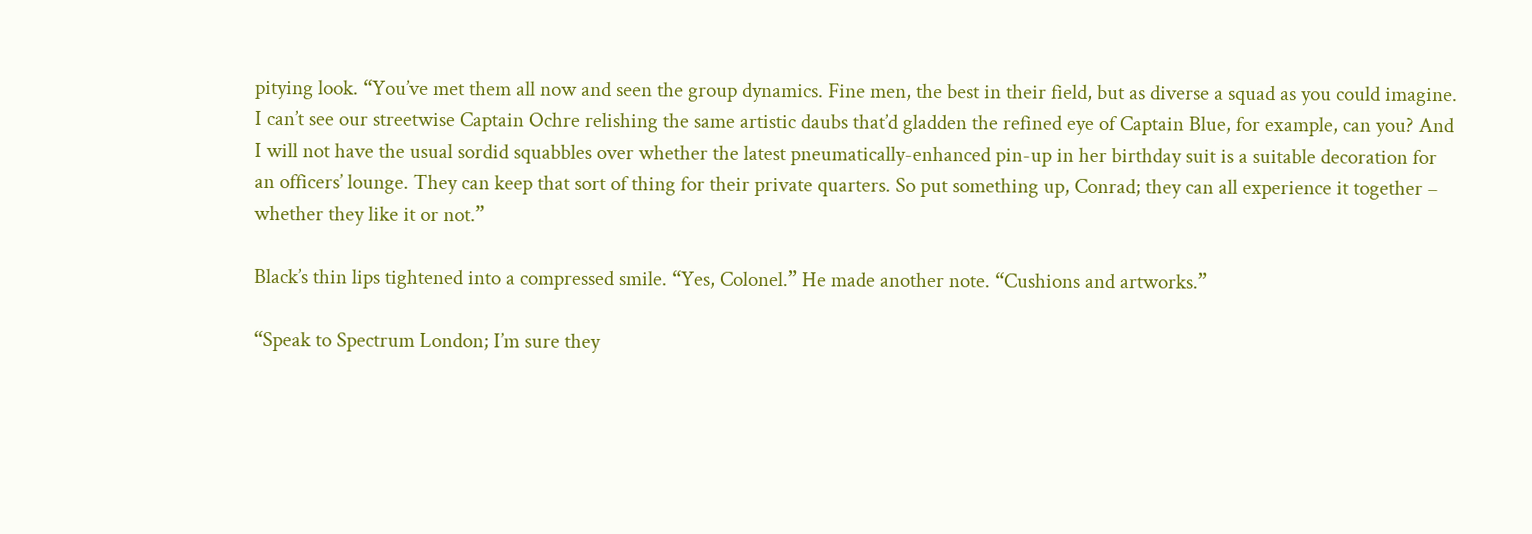pitying look. “You’ve met them all now and seen the group dynamics. Fine men, the best in their field, but as diverse a squad as you could imagine. I can’t see our streetwise Captain Ochre relishing the same artistic daubs that’d gladden the refined eye of Captain Blue, for example, can you? And I will not have the usual sordid squabbles over whether the latest pneumatically-enhanced pin-up in her birthday suit is a suitable decoration for an officers’ lounge. They can keep that sort of thing for their private quarters. So put something up, Conrad; they can all experience it together – whether they like it or not.”

Black’s thin lips tightened into a compressed smile. “Yes, Colonel.” He made another note. “Cushions and artworks.”

“Speak to Spectrum London; I’m sure they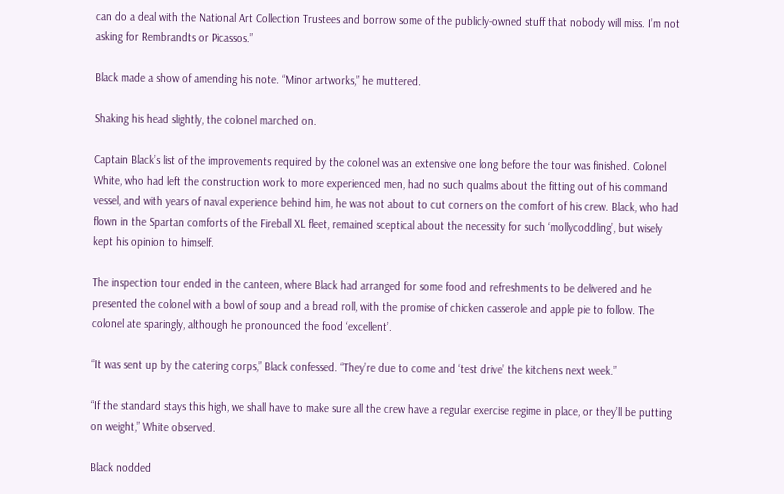can do a deal with the National Art Collection Trustees and borrow some of the publicly-owned stuff that nobody will miss. I’m not asking for Rembrandts or Picassos.”

Black made a show of amending his note. “Minor artworks,” he muttered.

Shaking his head slightly, the colonel marched on.

Captain Black’s list of the improvements required by the colonel was an extensive one long before the tour was finished. Colonel White, who had left the construction work to more experienced men, had no such qualms about the fitting out of his command vessel, and with years of naval experience behind him, he was not about to cut corners on the comfort of his crew. Black, who had flown in the Spartan comforts of the Fireball XL fleet, remained sceptical about the necessity for such ‘mollycoddling’, but wisely kept his opinion to himself.

The inspection tour ended in the canteen, where Black had arranged for some food and refreshments to be delivered and he presented the colonel with a bowl of soup and a bread roll, with the promise of chicken casserole and apple pie to follow. The colonel ate sparingly, although he pronounced the food ‘excellent’.

“It was sent up by the catering corps,” Black confessed. “They’re due to come and ‘test drive’ the kitchens next week.”

“If the standard stays this high, we shall have to make sure all the crew have a regular exercise regime in place, or they’ll be putting on weight,” White observed.

Black nodded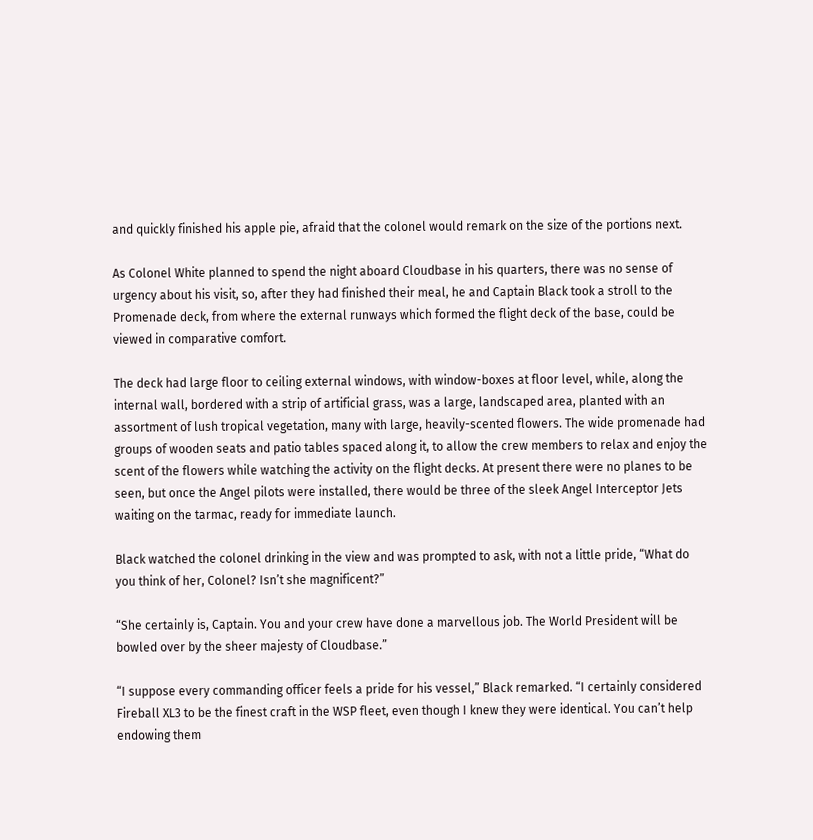and quickly finished his apple pie, afraid that the colonel would remark on the size of the portions next.

As Colonel White planned to spend the night aboard Cloudbase in his quarters, there was no sense of urgency about his visit, so, after they had finished their meal, he and Captain Black took a stroll to the Promenade deck, from where the external runways which formed the flight deck of the base, could be viewed in comparative comfort.

The deck had large floor to ceiling external windows, with window-boxes at floor level, while, along the internal wall, bordered with a strip of artificial grass, was a large, landscaped area, planted with an assortment of lush tropical vegetation, many with large, heavily-scented flowers. The wide promenade had groups of wooden seats and patio tables spaced along it, to allow the crew members to relax and enjoy the scent of the flowers while watching the activity on the flight decks. At present there were no planes to be seen, but once the Angel pilots were installed, there would be three of the sleek Angel Interceptor Jets waiting on the tarmac, ready for immediate launch.

Black watched the colonel drinking in the view and was prompted to ask, with not a little pride, “What do you think of her, Colonel? Isn’t she magnificent?”

“She certainly is, Captain. You and your crew have done a marvellous job. The World President will be bowled over by the sheer majesty of Cloudbase.”

“I suppose every commanding officer feels a pride for his vessel,” Black remarked. “I certainly considered Fireball XL3 to be the finest craft in the WSP fleet, even though I knew they were identical. You can’t help endowing them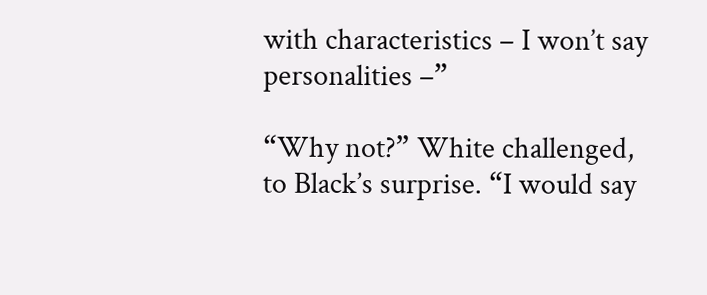with characteristics – I won’t say personalities –”

“Why not?” White challenged, to Black’s surprise. “I would say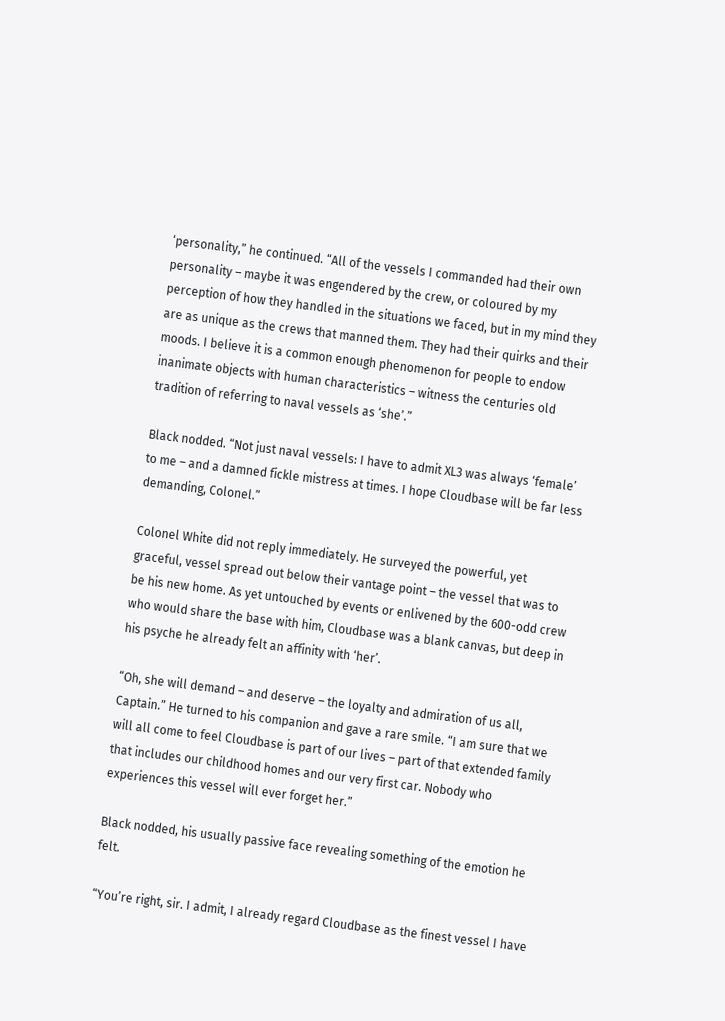‘personality,” he continued. “All of the vessels I commanded had their own personality – maybe it was engendered by the crew, or coloured by my perception of how they handled in the situations we faced, but in my mind they are as unique as the crews that manned them. They had their quirks and their moods. I believe it is a common enough phenomenon for people to endow inanimate objects with human characteristics – witness the centuries old tradition of referring to naval vessels as ‘she’.”

Black nodded. “Not just naval vessels: I have to admit XL3 was always ‘female’ to me – and a damned fickle mistress at times. I hope Cloudbase will be far less demanding, Colonel.”

Colonel White did not reply immediately. He surveyed the powerful, yet graceful, vessel spread out below their vantage point – the vessel that was to be his new home. As yet untouched by events or enlivened by the 600-odd crew who would share the base with him, Cloudbase was a blank canvas, but deep in his psyche he already felt an affinity with ‘her’.

“Oh, she will demand – and deserve – the loyalty and admiration of us all, Captain.” He turned to his companion and gave a rare smile. “I am sure that we will all come to feel Cloudbase is part of our lives – part of that extended family that includes our childhood homes and our very first car. Nobody who experiences this vessel will ever forget her.”

Black nodded, his usually passive face revealing something of the emotion he felt.

“You’re right, sir. I admit, I already regard Cloudbase as the finest vessel I have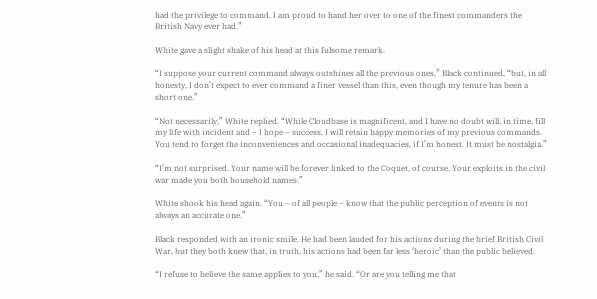had the privilege to command. I am proud to hand her over to one of the finest commanders the British Navy ever had.”

White gave a slight shake of his head at this fulsome remark.

“I suppose your current command always outshines all the previous ones,” Black continued, “but, in all honesty, I don’t expect to ever command a finer vessel than this, even though my tenure has been a short one.”

“Not necessarily,” White replied. “While Cloudbase is magnificent, and I have no doubt will, in time, fill my life with incident and – I hope – success, I will retain happy memories of my previous commands. You tend to forget the inconveniences and occasional inadequacies, if I’m honest. It must be nostalgia.”

“I’m not surprised. Your name will be forever linked to the Coquet, of course. Your exploits in the civil war made you both household names.”

White shook his head again. “You – of all people – know that the public perception of events is not always an accurate one.”

Black responded with an ironic smile. He had been lauded for his actions during the brief British Civil War, but they both knew that, in truth, his actions had been far less ‘heroic’ than the public believed.

“I refuse to believe the same applies to you,” he said. “Or are you telling me that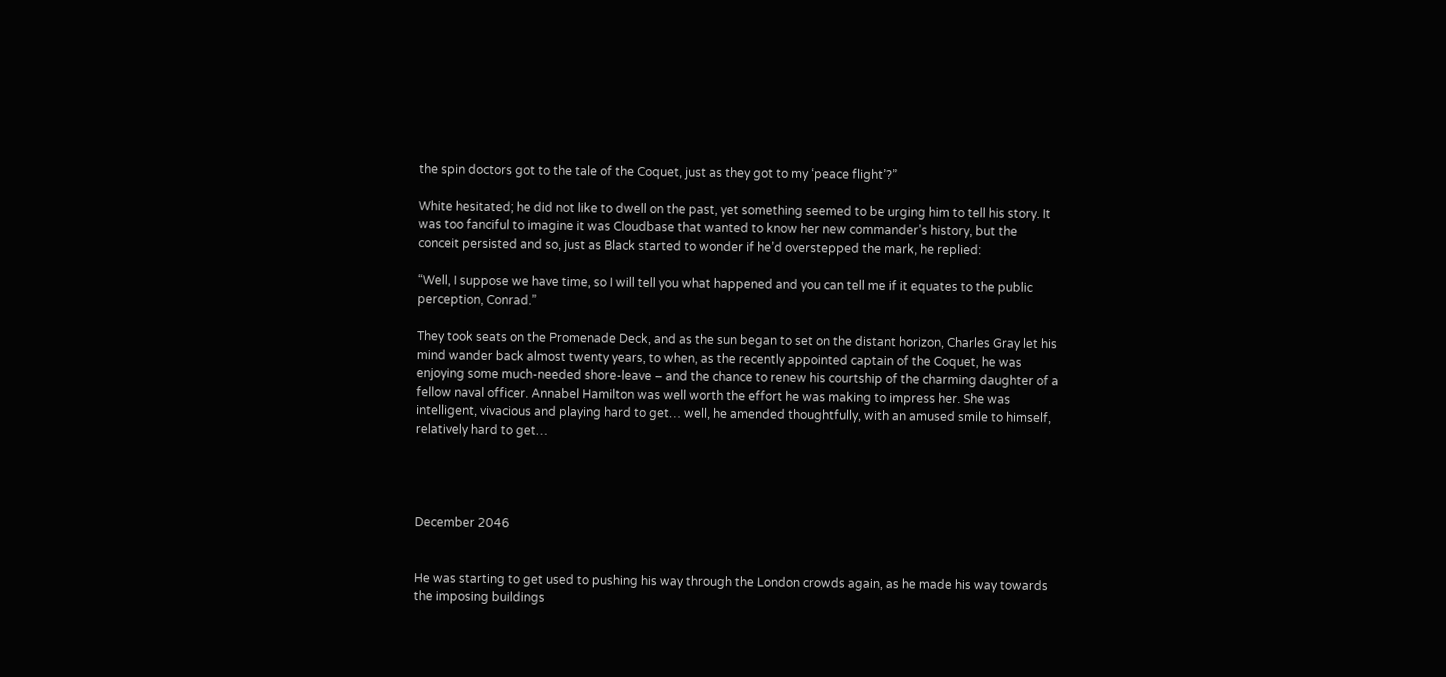the spin doctors got to the tale of the Coquet, just as they got to my ‘peace flight’?”

White hesitated; he did not like to dwell on the past, yet something seemed to be urging him to tell his story. It was too fanciful to imagine it was Cloudbase that wanted to know her new commander’s history, but the conceit persisted and so, just as Black started to wonder if he’d overstepped the mark, he replied:

“Well, I suppose we have time, so I will tell you what happened and you can tell me if it equates to the public perception, Conrad.”

They took seats on the Promenade Deck, and as the sun began to set on the distant horizon, Charles Gray let his mind wander back almost twenty years, to when, as the recently appointed captain of the Coquet, he was enjoying some much-needed shore-leave – and the chance to renew his courtship of the charming daughter of a fellow naval officer. Annabel Hamilton was well worth the effort he was making to impress her. She was intelligent, vivacious and playing hard to get… well, he amended thoughtfully, with an amused smile to himself, relatively hard to get…




December 2046


He was starting to get used to pushing his way through the London crowds again, as he made his way towards the imposing buildings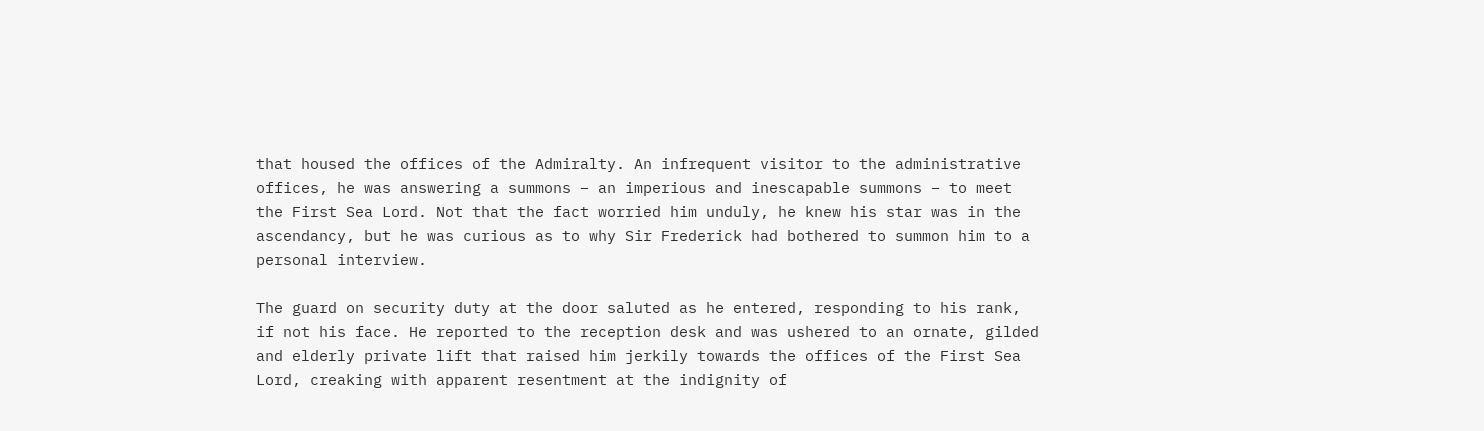that housed the offices of the Admiralty. An infrequent visitor to the administrative offices, he was answering a summons – an imperious and inescapable summons – to meet the First Sea Lord. Not that the fact worried him unduly, he knew his star was in the ascendancy, but he was curious as to why Sir Frederick had bothered to summon him to a personal interview.

The guard on security duty at the door saluted as he entered, responding to his rank, if not his face. He reported to the reception desk and was ushered to an ornate, gilded and elderly private lift that raised him jerkily towards the offices of the First Sea Lord, creaking with apparent resentment at the indignity of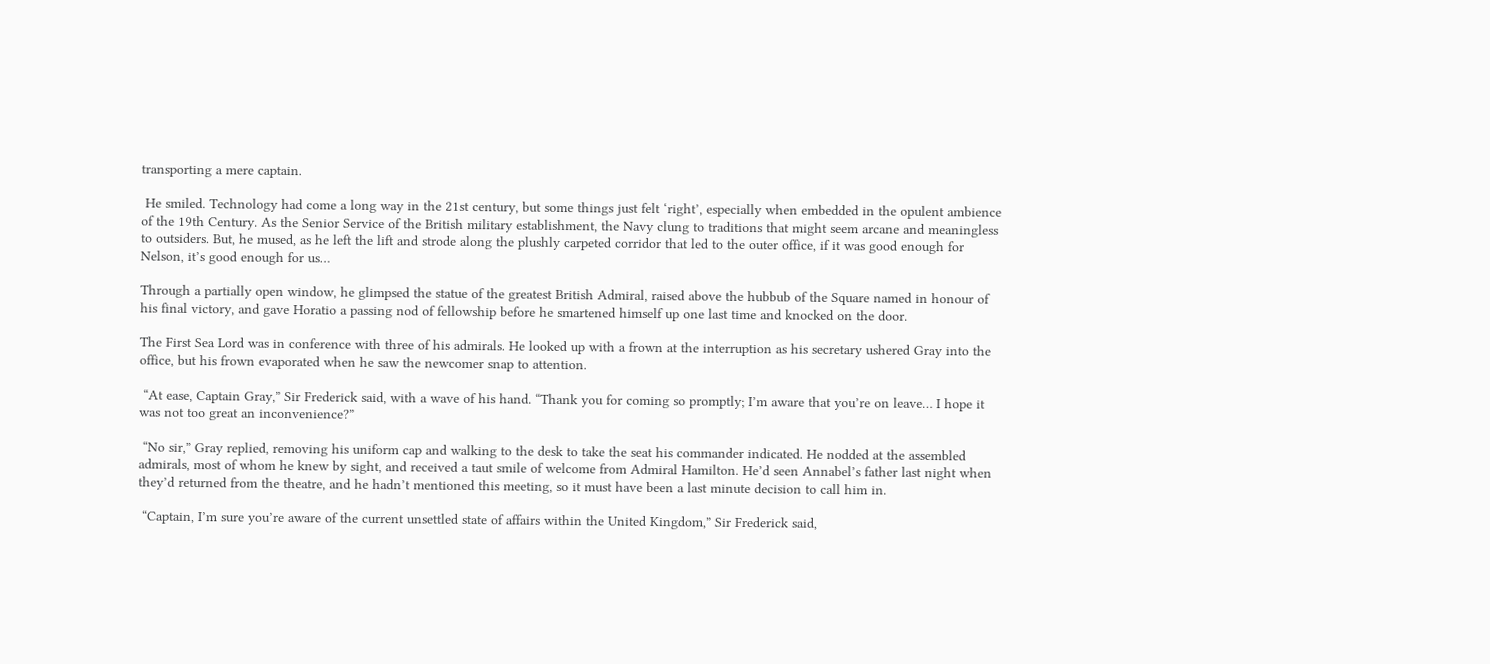transporting a mere captain.

 He smiled. Technology had come a long way in the 21st century, but some things just felt ‘right’, especially when embedded in the opulent ambience of the 19th Century. As the Senior Service of the British military establishment, the Navy clung to traditions that might seem arcane and meaningless to outsiders. But, he mused, as he left the lift and strode along the plushly carpeted corridor that led to the outer office, if it was good enough for Nelson, it’s good enough for us…

Through a partially open window, he glimpsed the statue of the greatest British Admiral, raised above the hubbub of the Square named in honour of his final victory, and gave Horatio a passing nod of fellowship before he smartened himself up one last time and knocked on the door.

The First Sea Lord was in conference with three of his admirals. He looked up with a frown at the interruption as his secretary ushered Gray into the office, but his frown evaporated when he saw the newcomer snap to attention.

 “At ease, Captain Gray,” Sir Frederick said, with a wave of his hand. “Thank you for coming so promptly; I’m aware that you’re on leave… I hope it was not too great an inconvenience?”

 “No sir,” Gray replied, removing his uniform cap and walking to the desk to take the seat his commander indicated. He nodded at the assembled admirals, most of whom he knew by sight, and received a taut smile of welcome from Admiral Hamilton. He’d seen Annabel’s father last night when they’d returned from the theatre, and he hadn’t mentioned this meeting, so it must have been a last minute decision to call him in.

 “Captain, I’m sure you’re aware of the current unsettled state of affairs within the United Kingdom,” Sir Frederick said,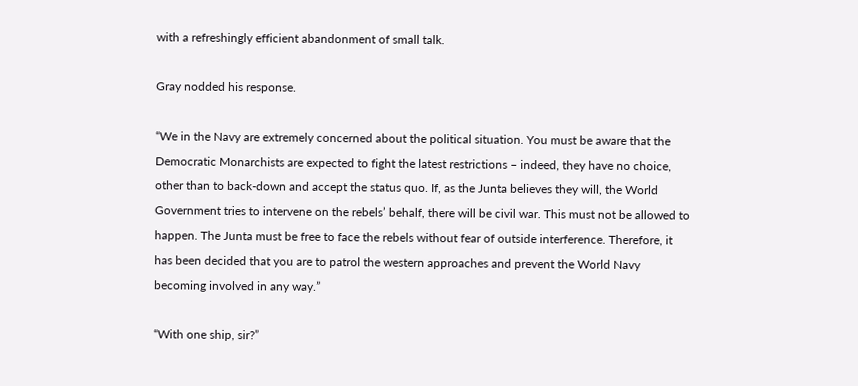with a refreshingly efficient abandonment of small talk.

Gray nodded his response.

“We in the Navy are extremely concerned about the political situation. You must be aware that the Democratic Monarchists are expected to fight the latest restrictions – indeed, they have no choice, other than to back-down and accept the status quo. If, as the Junta believes they will, the World Government tries to intervene on the rebels’ behalf, there will be civil war. This must not be allowed to happen. The Junta must be free to face the rebels without fear of outside interference. Therefore, it has been decided that you are to patrol the western approaches and prevent the World Navy becoming involved in any way.”

“With one ship, sir?”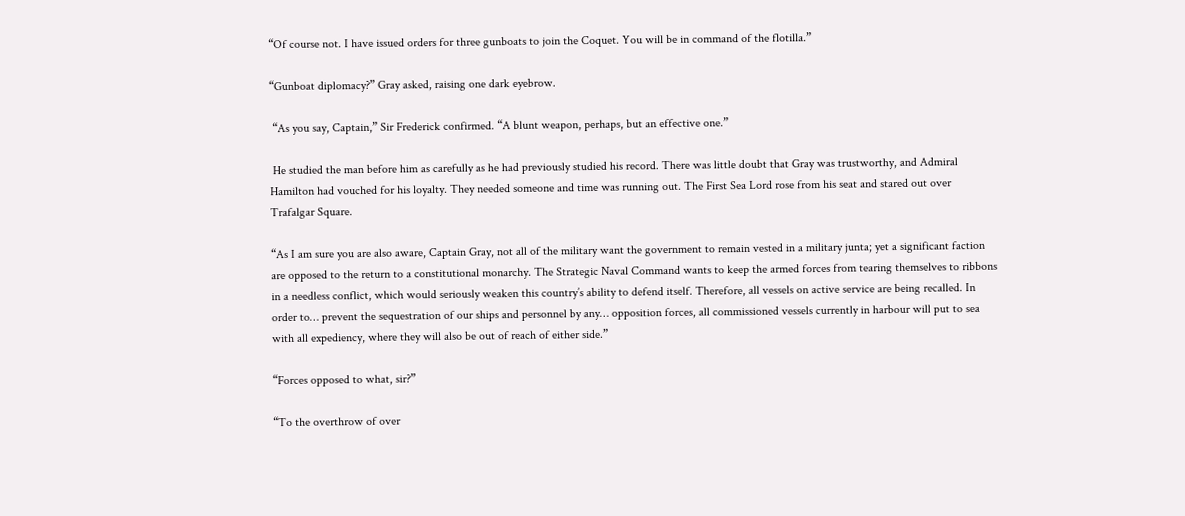“Of course not. I have issued orders for three gunboats to join the Coquet. You will be in command of the flotilla.”

“Gunboat diplomacy?” Gray asked, raising one dark eyebrow.

 “As you say, Captain,” Sir Frederick confirmed. “A blunt weapon, perhaps, but an effective one.”

 He studied the man before him as carefully as he had previously studied his record. There was little doubt that Gray was trustworthy, and Admiral Hamilton had vouched for his loyalty. They needed someone and time was running out. The First Sea Lord rose from his seat and stared out over Trafalgar Square.

“As I am sure you are also aware, Captain Gray, not all of the military want the government to remain vested in a military junta; yet a significant faction are opposed to the return to a constitutional monarchy. The Strategic Naval Command wants to keep the armed forces from tearing themselves to ribbons in a needless conflict, which would seriously weaken this country’s ability to defend itself. Therefore, all vessels on active service are being recalled. In order to… prevent the sequestration of our ships and personnel by any… opposition forces, all commissioned vessels currently in harbour will put to sea with all expediency, where they will also be out of reach of either side.”

“Forces opposed to what, sir?”

“To the overthrow of over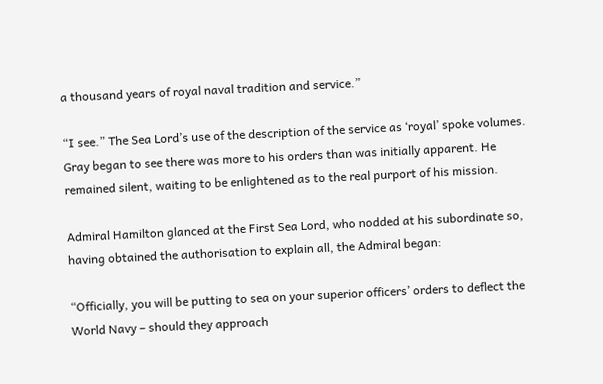a thousand years of royal naval tradition and service.”

“I see.” The Sea Lord’s use of the description of the service as ‘royal’ spoke volumes. Gray began to see there was more to his orders than was initially apparent. He remained silent, waiting to be enlightened as to the real purport of his mission.

Admiral Hamilton glanced at the First Sea Lord, who nodded at his subordinate so, having obtained the authorisation to explain all, the Admiral began:

“Officially, you will be putting to sea on your superior officers’ orders to deflect the World Navy – should they approach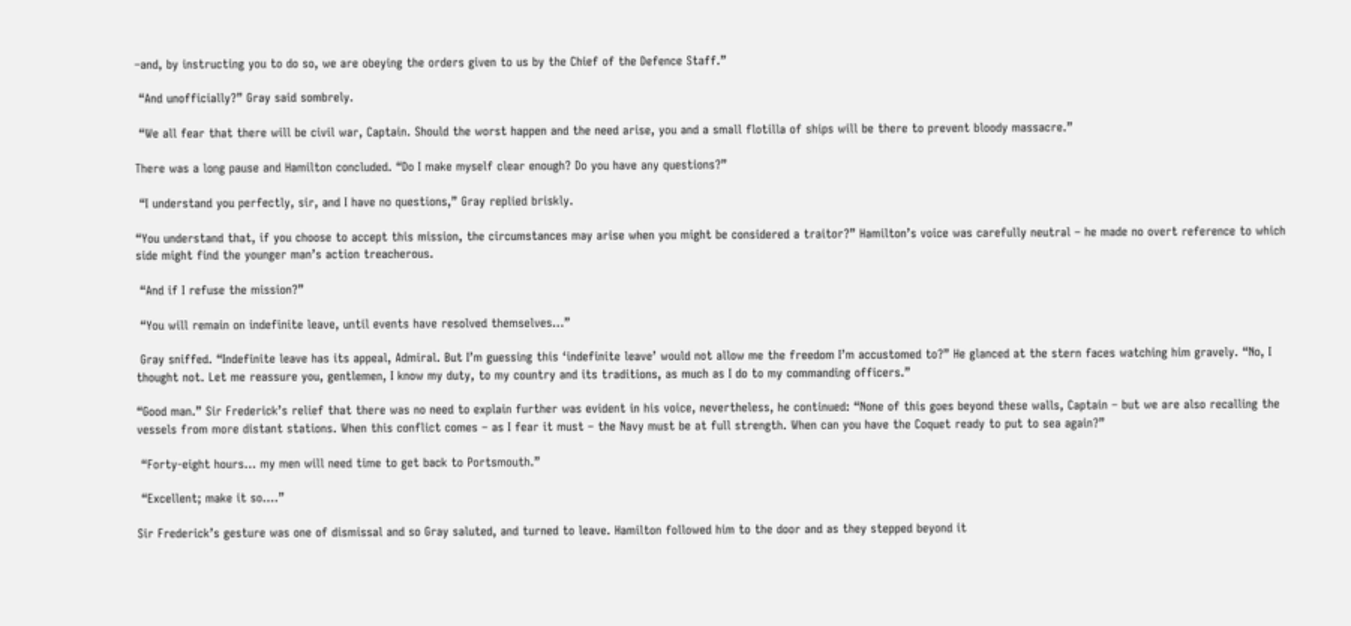–and, by instructing you to do so, we are obeying the orders given to us by the Chief of the Defence Staff.”

 “And unofficially?” Gray said sombrely.

 “We all fear that there will be civil war, Captain. Should the worst happen and the need arise, you and a small flotilla of ships will be there to prevent bloody massacre.”

There was a long pause and Hamilton concluded. “Do I make myself clear enough? Do you have any questions?”

 “I understand you perfectly, sir, and I have no questions,” Gray replied briskly.

“You understand that, if you choose to accept this mission, the circumstances may arise when you might be considered a traitor?” Hamilton’s voice was carefully neutral – he made no overt reference to which side might find the younger man’s action treacherous.

 “And if I refuse the mission?”

 “You will remain on indefinite leave, until events have resolved themselves…”

 Gray sniffed. “Indefinite leave has its appeal, Admiral. But I’m guessing this ‘indefinite leave’ would not allow me the freedom I’m accustomed to?” He glanced at the stern faces watching him gravely. “No, I thought not. Let me reassure you, gentlemen, I know my duty, to my country and its traditions, as much as I do to my commanding officers.”

“Good man.” Sir Frederick’s relief that there was no need to explain further was evident in his voice, nevertheless, he continued: “None of this goes beyond these walls, Captain – but we are also recalling the vessels from more distant stations. When this conflict comes – as I fear it must – the Navy must be at full strength. When can you have the Coquet ready to put to sea again?”

 “Forty-eight hours… my men will need time to get back to Portsmouth.”

 “Excellent; make it so….”

Sir Frederick’s gesture was one of dismissal and so Gray saluted, and turned to leave. Hamilton followed him to the door and as they stepped beyond it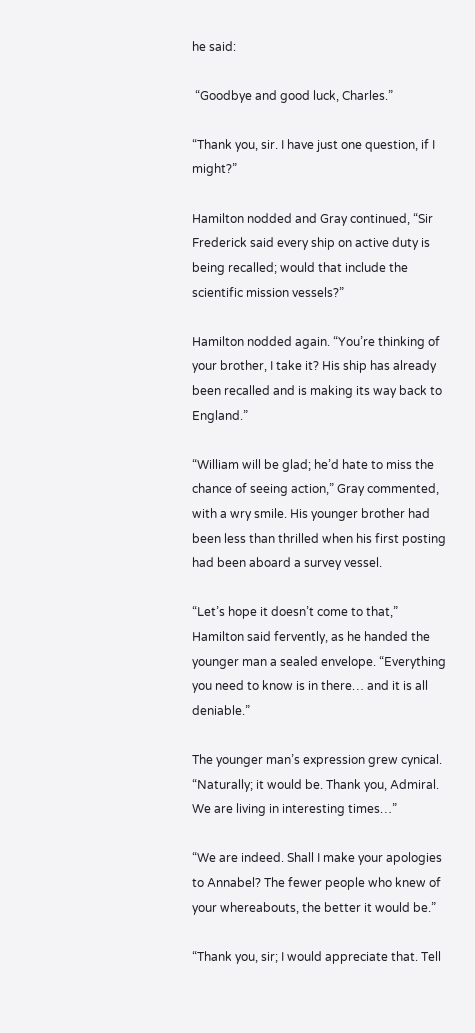he said:

 “Goodbye and good luck, Charles.”

“Thank you, sir. I have just one question, if I might?”

Hamilton nodded and Gray continued, “Sir Frederick said every ship on active duty is being recalled; would that include the scientific mission vessels?”

Hamilton nodded again. “You’re thinking of your brother, I take it? His ship has already been recalled and is making its way back to England.”

“William will be glad; he’d hate to miss the chance of seeing action,” Gray commented, with a wry smile. His younger brother had been less than thrilled when his first posting had been aboard a survey vessel.

“Let’s hope it doesn’t come to that,” Hamilton said fervently, as he handed the younger man a sealed envelope. “Everything you need to know is in there… and it is all deniable.”

The younger man’s expression grew cynical. “Naturally; it would be. Thank you, Admiral. We are living in interesting times…”

“We are indeed. Shall I make your apologies to Annabel? The fewer people who knew of your whereabouts, the better it would be.”

“Thank you, sir; I would appreciate that. Tell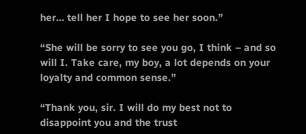her… tell her I hope to see her soon.”

“She will be sorry to see you go, I think – and so will I. Take care, my boy, a lot depends on your loyalty and common sense.”

“Thank you, sir. I will do my best not to disappoint you and the trust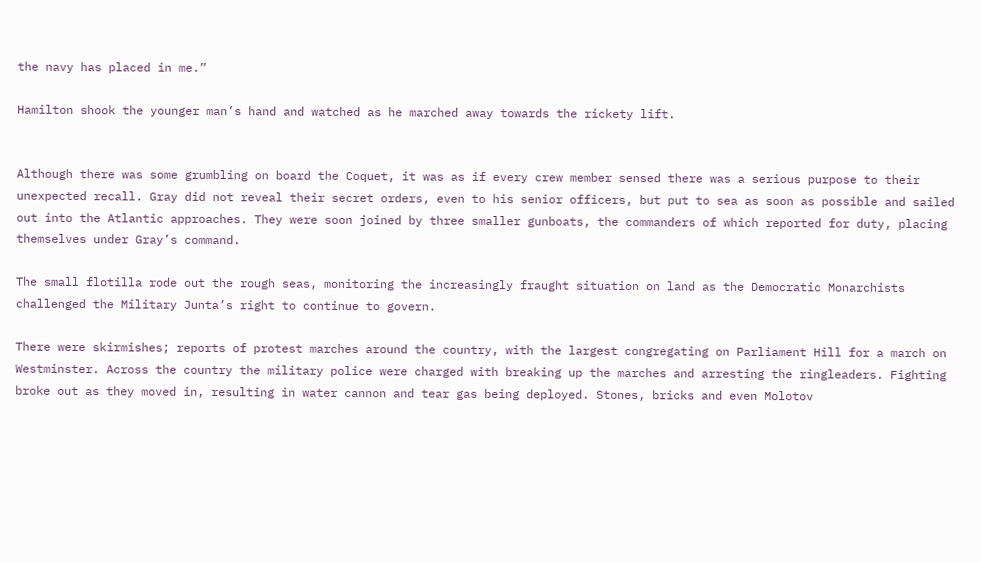the navy has placed in me.”

Hamilton shook the younger man’s hand and watched as he marched away towards the rickety lift.


Although there was some grumbling on board the Coquet, it was as if every crew member sensed there was a serious purpose to their unexpected recall. Gray did not reveal their secret orders, even to his senior officers, but put to sea as soon as possible and sailed out into the Atlantic approaches. They were soon joined by three smaller gunboats, the commanders of which reported for duty, placing themselves under Gray’s command.

The small flotilla rode out the rough seas, monitoring the increasingly fraught situation on land as the Democratic Monarchists challenged the Military Junta’s right to continue to govern.

There were skirmishes; reports of protest marches around the country, with the largest congregating on Parliament Hill for a march on Westminster. Across the country the military police were charged with breaking up the marches and arresting the ringleaders. Fighting broke out as they moved in, resulting in water cannon and tear gas being deployed. Stones, bricks and even Molotov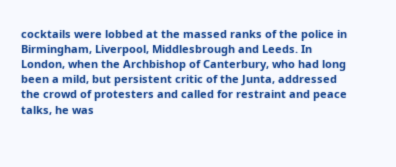cocktails were lobbed at the massed ranks of the police in Birmingham, Liverpool, Middlesbrough and Leeds. In London, when the Archbishop of Canterbury, who had long been a mild, but persistent critic of the Junta, addressed the crowd of protesters and called for restraint and peace talks, he was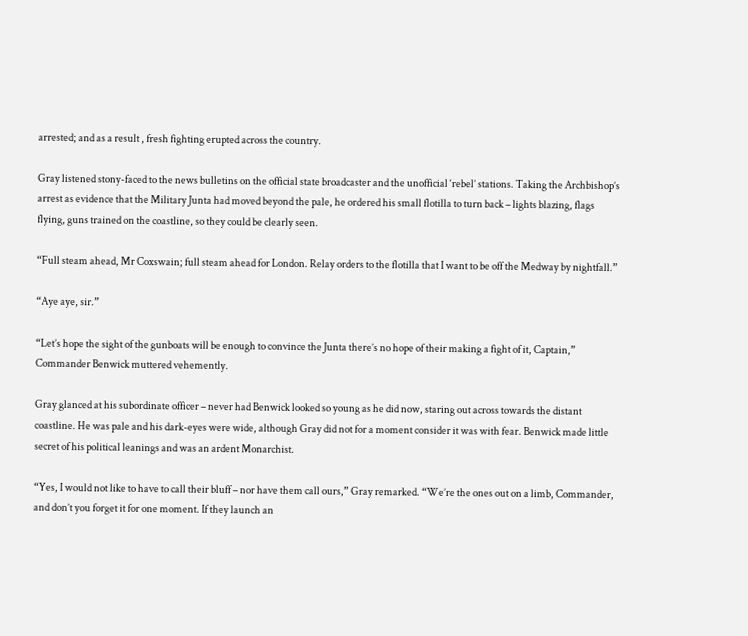arrested; and as a result , fresh fighting erupted across the country.

Gray listened stony-faced to the news bulletins on the official state broadcaster and the unofficial ‘rebel’ stations. Taking the Archbishop’s arrest as evidence that the Military Junta had moved beyond the pale, he ordered his small flotilla to turn back – lights blazing, flags flying, guns trained on the coastline, so they could be clearly seen.

“Full steam ahead, Mr Coxswain; full steam ahead for London. Relay orders to the flotilla that I want to be off the Medway by nightfall.”

“Aye aye, sir.”

“Let’s hope the sight of the gunboats will be enough to convince the Junta there’s no hope of their making a fight of it, Captain,” Commander Benwick muttered vehemently.

Gray glanced at his subordinate officer – never had Benwick looked so young as he did now, staring out across towards the distant coastline. He was pale and his dark-eyes were wide, although Gray did not for a moment consider it was with fear. Benwick made little secret of his political leanings and was an ardent Monarchist.

“Yes, I would not like to have to call their bluff – nor have them call ours,” Gray remarked. “We’re the ones out on a limb, Commander, and don’t you forget it for one moment. If they launch an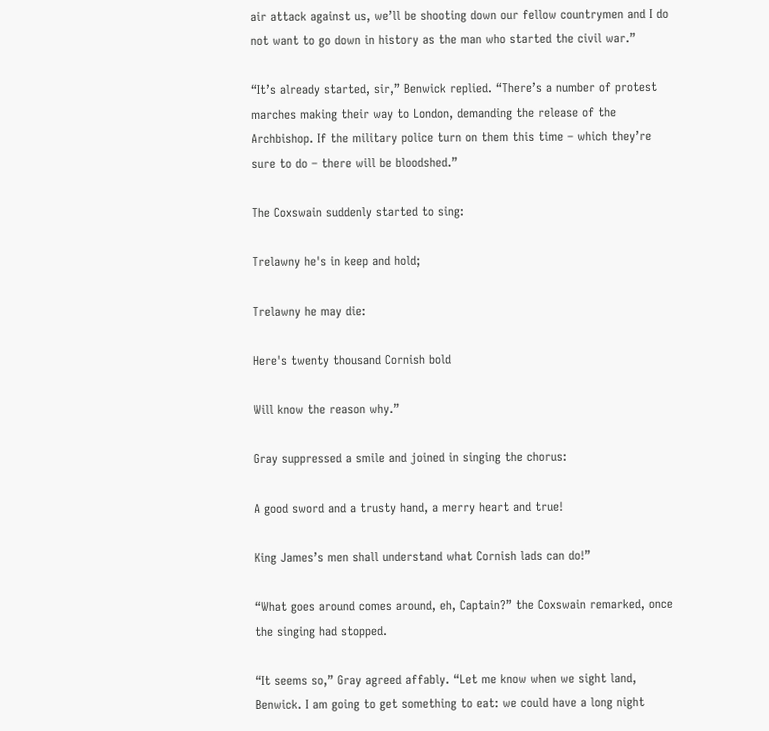air attack against us, we’ll be shooting down our fellow countrymen and I do not want to go down in history as the man who started the civil war.”

“It’s already started, sir,” Benwick replied. “There’s a number of protest marches making their way to London, demanding the release of the Archbishop. If the military police turn on them this time – which they’re sure to do – there will be bloodshed.”

The Coxswain suddenly started to sing:

Trelawny he's in keep and hold;

Trelawny he may die:

Here's twenty thousand Cornish bold

Will know the reason why.”

Gray suppressed a smile and joined in singing the chorus:

A good sword and a trusty hand, a merry heart and true!

King James’s men shall understand what Cornish lads can do!”

“What goes around comes around, eh, Captain?” the Coxswain remarked, once the singing had stopped.

“It seems so,” Gray agreed affably. “Let me know when we sight land, Benwick. I am going to get something to eat: we could have a long night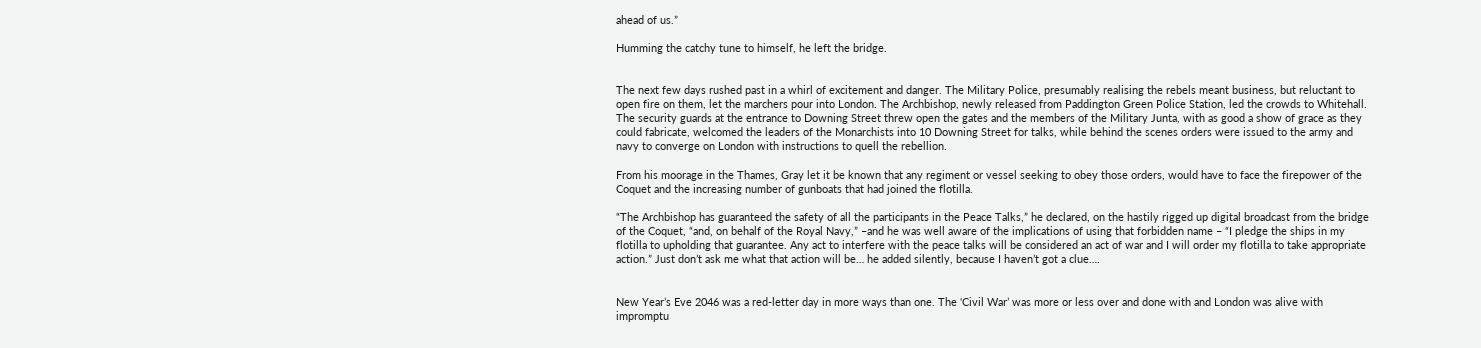ahead of us.”

Humming the catchy tune to himself, he left the bridge.


The next few days rushed past in a whirl of excitement and danger. The Military Police, presumably realising the rebels meant business, but reluctant to open fire on them, let the marchers pour into London. The Archbishop, newly released from Paddington Green Police Station, led the crowds to Whitehall. The security guards at the entrance to Downing Street threw open the gates and the members of the Military Junta, with as good a show of grace as they could fabricate, welcomed the leaders of the Monarchists into 10 Downing Street for talks, while behind the scenes orders were issued to the army and navy to converge on London with instructions to quell the rebellion.

From his moorage in the Thames, Gray let it be known that any regiment or vessel seeking to obey those orders, would have to face the firepower of the Coquet and the increasing number of gunboats that had joined the flotilla.

“The Archbishop has guaranteed the safety of all the participants in the Peace Talks,” he declared, on the hastily rigged up digital broadcast from the bridge of the Coquet, “and, on behalf of the Royal Navy,” –and he was well aware of the implications of using that forbidden name – “I pledge the ships in my flotilla to upholding that guarantee. Any act to interfere with the peace talks will be considered an act of war and I will order my flotilla to take appropriate action.” Just don’t ask me what that action will be… he added silently, because I haven’t got a clue….


New Year’s Eve 2046 was a red-letter day in more ways than one. The ‘Civil War’ was more or less over and done with and London was alive with impromptu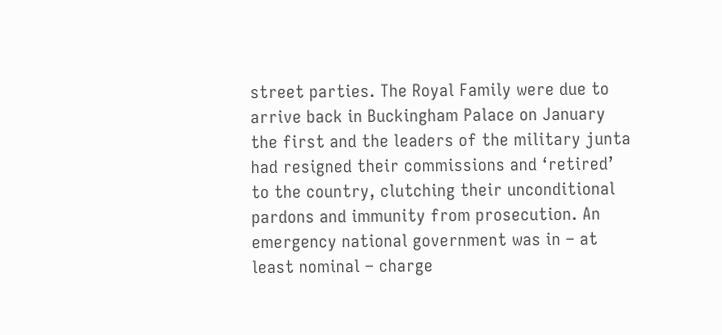street parties. The Royal Family were due to arrive back in Buckingham Palace on January the first and the leaders of the military junta had resigned their commissions and ‘retired’ to the country, clutching their unconditional pardons and immunity from prosecution. An emergency national government was in – at least nominal – charge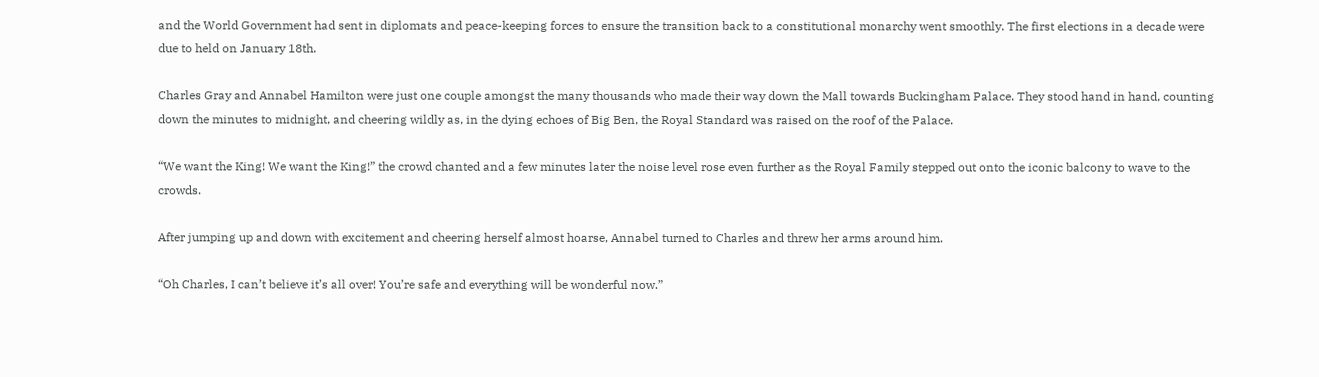and the World Government had sent in diplomats and peace-keeping forces to ensure the transition back to a constitutional monarchy went smoothly. The first elections in a decade were due to held on January 18th.

Charles Gray and Annabel Hamilton were just one couple amongst the many thousands who made their way down the Mall towards Buckingham Palace. They stood hand in hand, counting down the minutes to midnight, and cheering wildly as, in the dying echoes of Big Ben, the Royal Standard was raised on the roof of the Palace.

“We want the King! We want the King!” the crowd chanted and a few minutes later the noise level rose even further as the Royal Family stepped out onto the iconic balcony to wave to the crowds.

After jumping up and down with excitement and cheering herself almost hoarse, Annabel turned to Charles and threw her arms around him.

“Oh Charles, I can’t believe it’s all over! You’re safe and everything will be wonderful now.”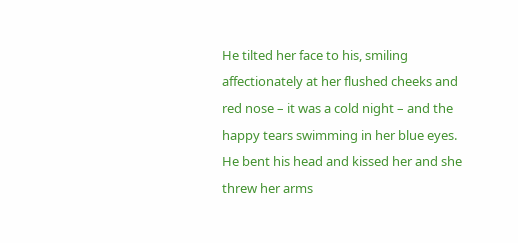He tilted her face to his, smiling affectionately at her flushed cheeks and red nose – it was a cold night – and the happy tears swimming in her blue eyes. He bent his head and kissed her and she threw her arms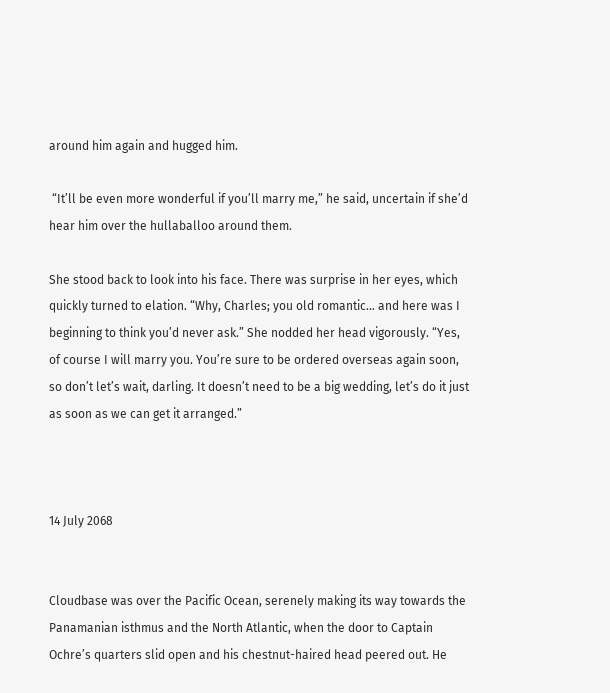around him again and hugged him.

 “It’ll be even more wonderful if you’ll marry me,” he said, uncertain if she’d hear him over the hullaballoo around them.

She stood back to look into his face. There was surprise in her eyes, which quickly turned to elation. “Why, Charles; you old romantic… and here was I beginning to think you’d never ask.” She nodded her head vigorously. “Yes, of course I will marry you. You’re sure to be ordered overseas again soon, so don’t let’s wait, darling. It doesn’t need to be a big wedding, let’s do it just as soon as we can get it arranged.”



14 July 2068


Cloudbase was over the Pacific Ocean, serenely making its way towards the Panamanian isthmus and the North Atlantic, when the door to Captain Ochre’s quarters slid open and his chestnut-haired head peered out. He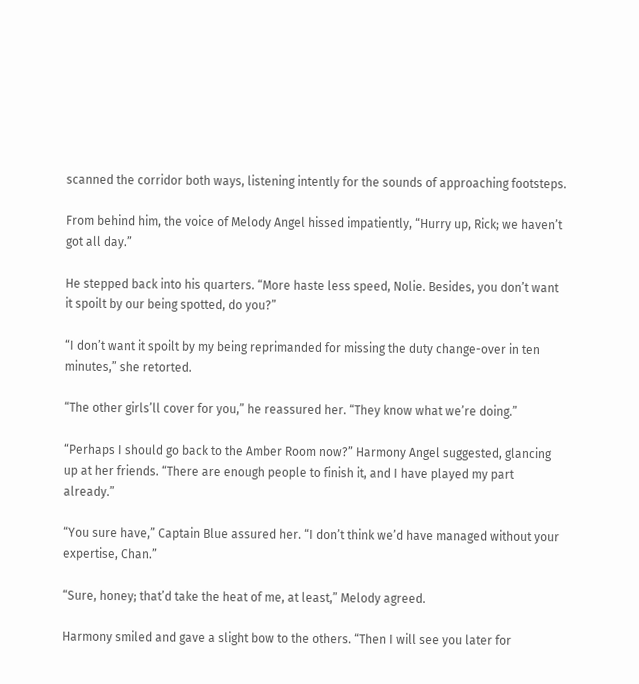scanned the corridor both ways, listening intently for the sounds of approaching footsteps.

From behind him, the voice of Melody Angel hissed impatiently, “Hurry up, Rick; we haven’t got all day.”

He stepped back into his quarters. “More haste less speed, Nolie. Besides, you don’t want it spoilt by our being spotted, do you?”

“I don’t want it spoilt by my being reprimanded for missing the duty change-over in ten minutes,” she retorted.

“The other girls’ll cover for you,” he reassured her. “They know what we’re doing.”

“Perhaps I should go back to the Amber Room now?” Harmony Angel suggested, glancing up at her friends. “There are enough people to finish it, and I have played my part already.”

“You sure have,” Captain Blue assured her. “I don’t think we’d have managed without your expertise, Chan.”

“Sure, honey; that’d take the heat of me, at least,” Melody agreed.

Harmony smiled and gave a slight bow to the others. “Then I will see you later for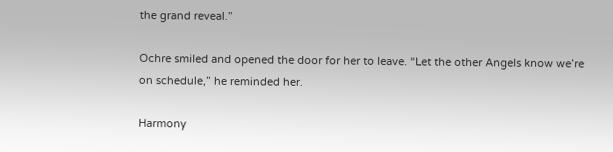the grand reveal.”

Ochre smiled and opened the door for her to leave. “Let the other Angels know we’re on schedule,” he reminded her.

Harmony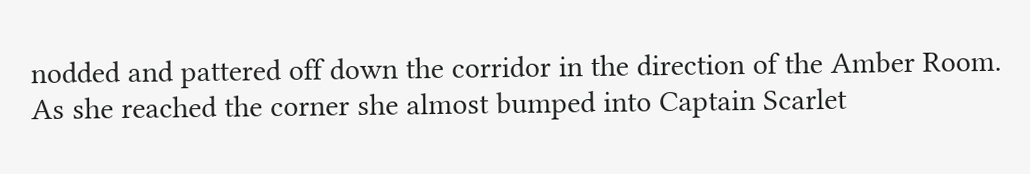nodded and pattered off down the corridor in the direction of the Amber Room. As she reached the corner she almost bumped into Captain Scarlet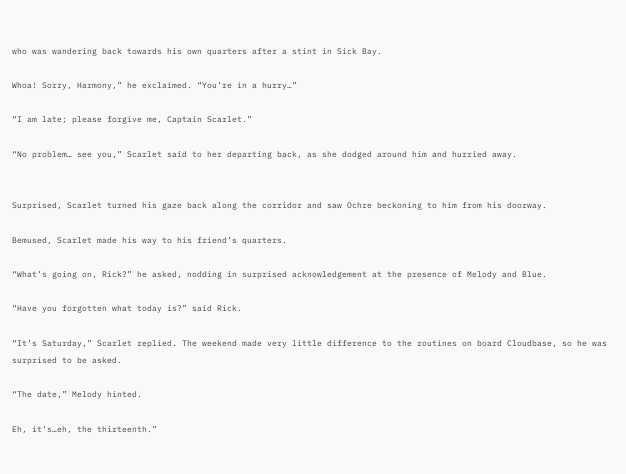who was wandering back towards his own quarters after a stint in Sick Bay.

Whoa! Sorry, Harmony,” he exclaimed. “You’re in a hurry…”

“I am late; please forgive me, Captain Scarlet.”

“No problem… see you,” Scarlet said to her departing back, as she dodged around him and hurried away.


Surprised, Scarlet turned his gaze back along the corridor and saw Ochre beckoning to him from his doorway.

Bemused, Scarlet made his way to his friend’s quarters.

“What’s going on, Rick?” he asked, nodding in surprised acknowledgement at the presence of Melody and Blue.

“Have you forgotten what today is?” said Rick.

“It’s Saturday,” Scarlet replied. The weekend made very little difference to the routines on board Cloudbase, so he was surprised to be asked.

“The date,” Melody hinted.

Eh, it’s…eh, the thirteenth.”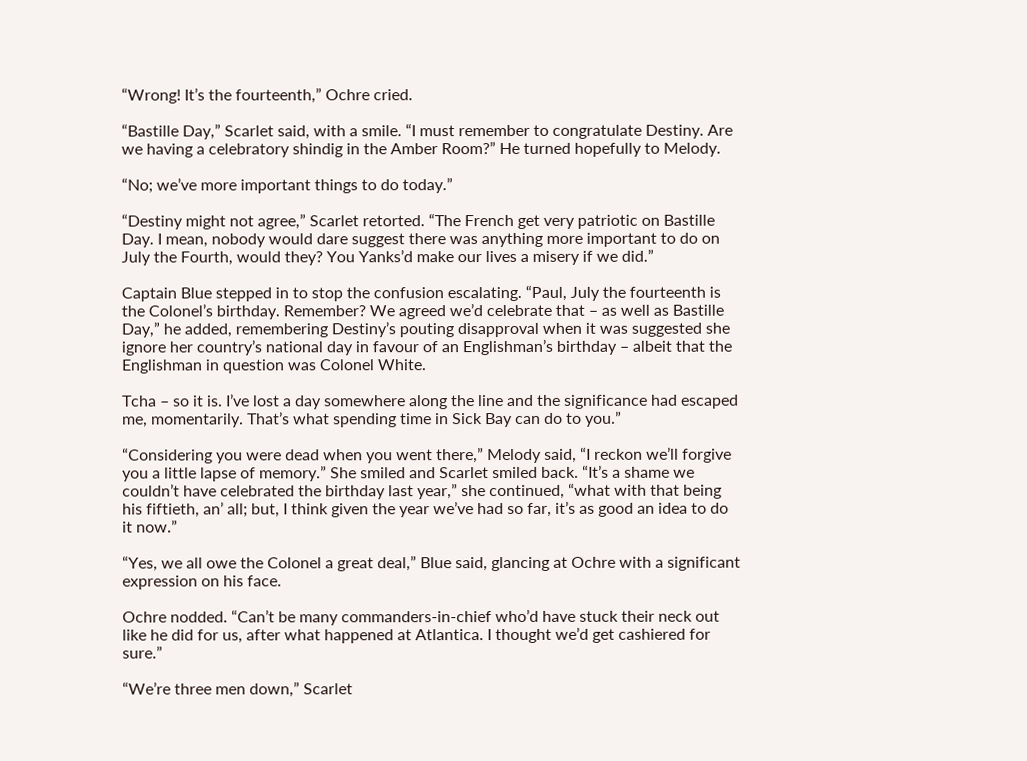“Wrong! It’s the fourteenth,” Ochre cried.

“Bastille Day,” Scarlet said, with a smile. “I must remember to congratulate Destiny. Are we having a celebratory shindig in the Amber Room?” He turned hopefully to Melody.

“No; we’ve more important things to do today.”

“Destiny might not agree,” Scarlet retorted. “The French get very patriotic on Bastille Day. I mean, nobody would dare suggest there was anything more important to do on July the Fourth, would they? You Yanks’d make our lives a misery if we did.”

Captain Blue stepped in to stop the confusion escalating. “Paul, July the fourteenth is the Colonel’s birthday. Remember? We agreed we’d celebrate that – as well as Bastille Day,” he added, remembering Destiny’s pouting disapproval when it was suggested she ignore her country’s national day in favour of an Englishman’s birthday – albeit that the Englishman in question was Colonel White.

Tcha – so it is. I’ve lost a day somewhere along the line and the significance had escaped me, momentarily. That’s what spending time in Sick Bay can do to you.”

“Considering you were dead when you went there,” Melody said, “I reckon we’ll forgive you a little lapse of memory.” She smiled and Scarlet smiled back. “It’s a shame we couldn’t have celebrated the birthday last year,” she continued, “what with that being his fiftieth, an’ all; but, I think given the year we’ve had so far, it’s as good an idea to do it now.”

“Yes, we all owe the Colonel a great deal,” Blue said, glancing at Ochre with a significant expression on his face.

Ochre nodded. “Can’t be many commanders-in-chief who’d have stuck their neck out like he did for us, after what happened at Atlantica. I thought we’d get cashiered for sure.”

“We’re three men down,” Scarlet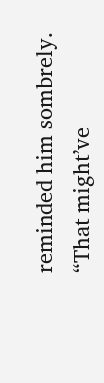reminded him sombrely. “That might’ve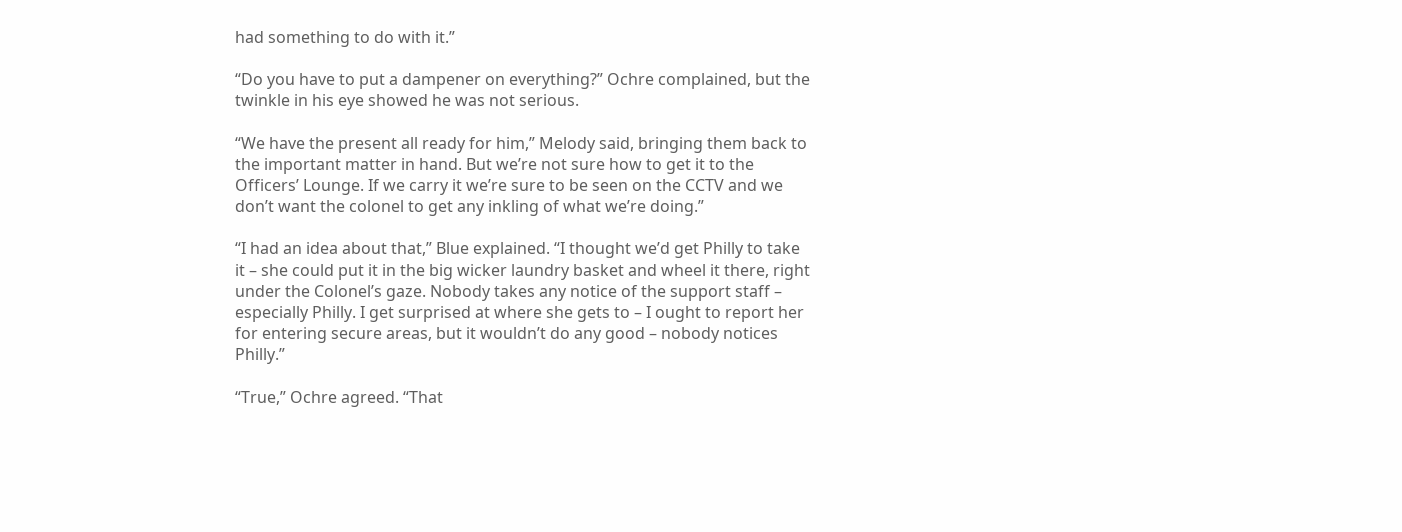had something to do with it.”

“Do you have to put a dampener on everything?” Ochre complained, but the twinkle in his eye showed he was not serious.

“We have the present all ready for him,” Melody said, bringing them back to the important matter in hand. But we’re not sure how to get it to the Officers’ Lounge. If we carry it we’re sure to be seen on the CCTV and we don’t want the colonel to get any inkling of what we’re doing.”

“I had an idea about that,” Blue explained. “I thought we’d get Philly to take it – she could put it in the big wicker laundry basket and wheel it there, right under the Colonel’s gaze. Nobody takes any notice of the support staff – especially Philly. I get surprised at where she gets to – I ought to report her for entering secure areas, but it wouldn’t do any good – nobody notices Philly.”

“True,” Ochre agreed. “That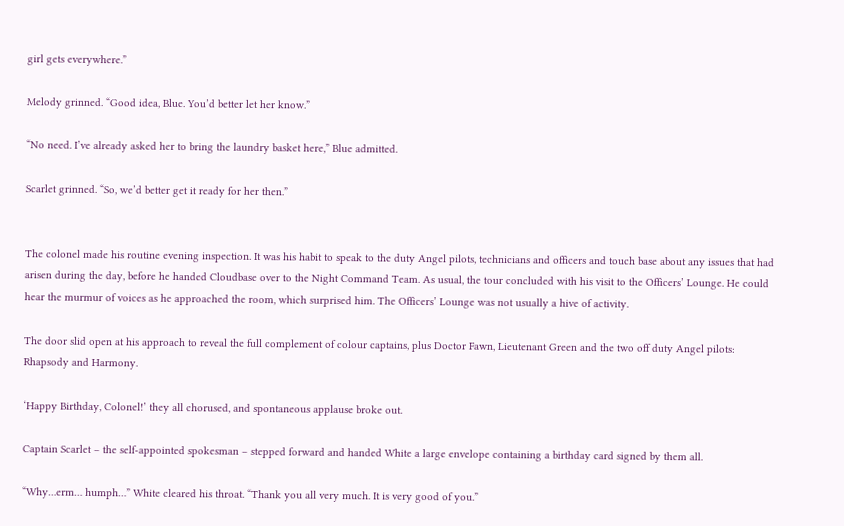girl gets everywhere.”

Melody grinned. “Good idea, Blue. You’d better let her know.”

“No need. I’ve already asked her to bring the laundry basket here,” Blue admitted.

Scarlet grinned. “So, we’d better get it ready for her then.”


The colonel made his routine evening inspection. It was his habit to speak to the duty Angel pilots, technicians and officers and touch base about any issues that had arisen during the day, before he handed Cloudbase over to the Night Command Team. As usual, the tour concluded with his visit to the Officers’ Lounge. He could hear the murmur of voices as he approached the room, which surprised him. The Officers’ Lounge was not usually a hive of activity.

The door slid open at his approach to reveal the full complement of colour captains, plus Doctor Fawn, Lieutenant Green and the two off duty Angel pilots: Rhapsody and Harmony.

‘Happy Birthday, Colonel!’ they all chorused, and spontaneous applause broke out.

Captain Scarlet – the self-appointed spokesman – stepped forward and handed White a large envelope containing a birthday card signed by them all.

“Why…erm… humph…” White cleared his throat. “Thank you all very much. It is very good of you.”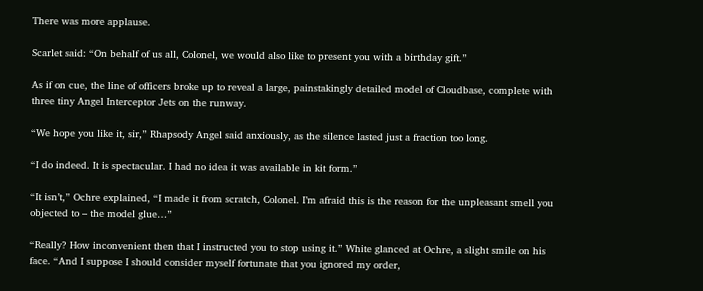There was more applause.

Scarlet said: “On behalf of us all, Colonel, we would also like to present you with a birthday gift.”

As if on cue, the line of officers broke up to reveal a large, painstakingly detailed model of Cloudbase, complete with three tiny Angel Interceptor Jets on the runway.

“We hope you like it, sir,” Rhapsody Angel said anxiously, as the silence lasted just a fraction too long.

“I do indeed. It is spectacular. I had no idea it was available in kit form.”

“It isn’t,” Ochre explained, “I made it from scratch, Colonel. I’m afraid this is the reason for the unpleasant smell you objected to – the model glue…”

“Really? How inconvenient then that I instructed you to stop using it.” White glanced at Ochre, a slight smile on his face. “And I suppose I should consider myself fortunate that you ignored my order,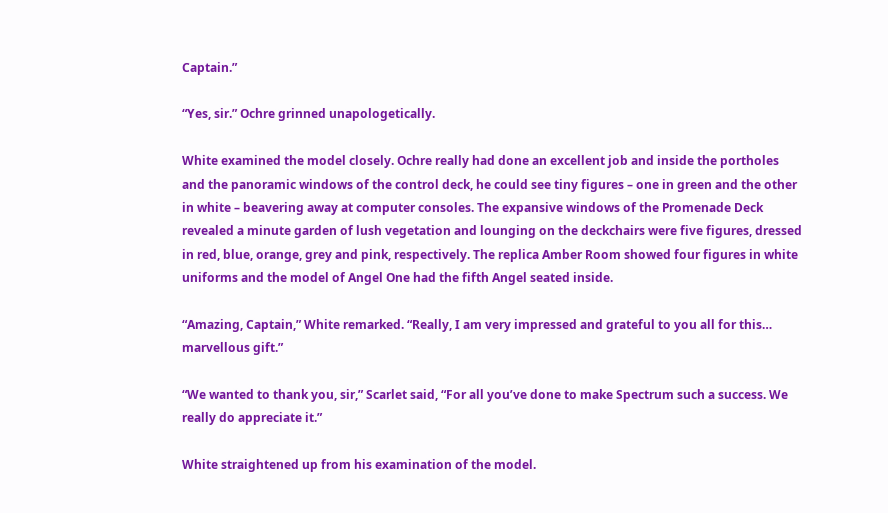Captain.”

“Yes, sir.” Ochre grinned unapologetically.

White examined the model closely. Ochre really had done an excellent job and inside the portholes and the panoramic windows of the control deck, he could see tiny figures – one in green and the other in white – beavering away at computer consoles. The expansive windows of the Promenade Deck revealed a minute garden of lush vegetation and lounging on the deckchairs were five figures, dressed in red, blue, orange, grey and pink, respectively. The replica Amber Room showed four figures in white uniforms and the model of Angel One had the fifth Angel seated inside.

“Amazing, Captain,” White remarked. “Really, I am very impressed and grateful to you all for this… marvellous gift.”

“We wanted to thank you, sir,” Scarlet said, “For all you’ve done to make Spectrum such a success. We really do appreciate it.”

White straightened up from his examination of the model.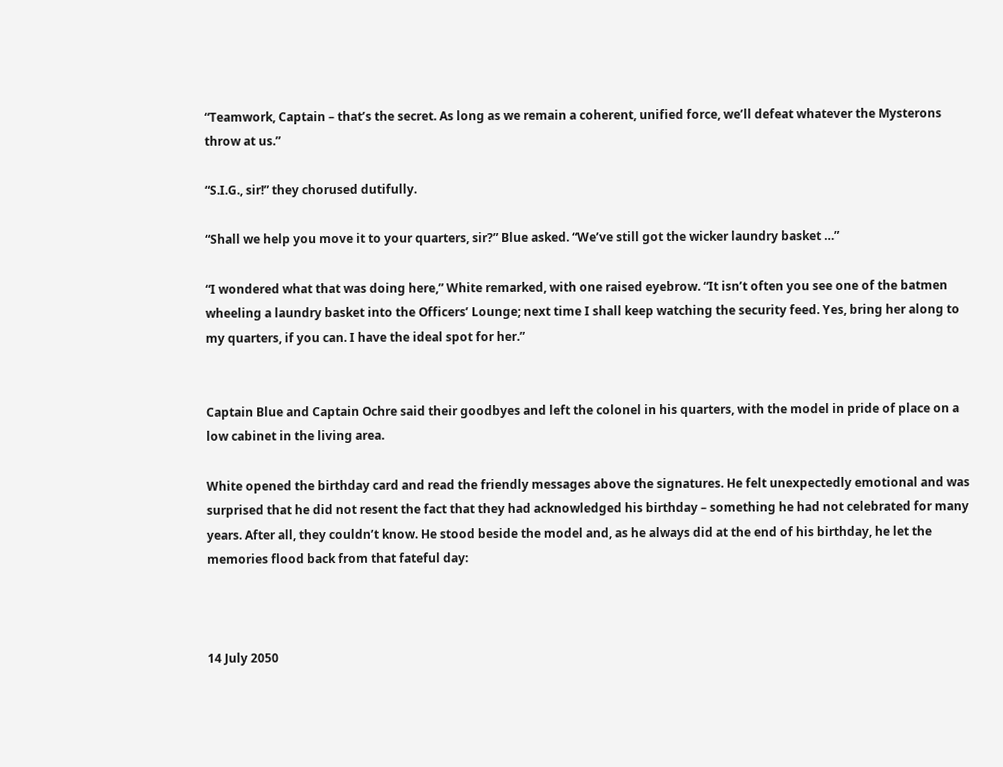“Teamwork, Captain – that’s the secret. As long as we remain a coherent, unified force, we’ll defeat whatever the Mysterons throw at us.”

“S.I.G., sir!” they chorused dutifully.

“Shall we help you move it to your quarters, sir?” Blue asked. “We’ve still got the wicker laundry basket …”

“I wondered what that was doing here,” White remarked, with one raised eyebrow. “It isn’t often you see one of the batmen wheeling a laundry basket into the Officers’ Lounge; next time I shall keep watching the security feed. Yes, bring her along to my quarters, if you can. I have the ideal spot for her.”


Captain Blue and Captain Ochre said their goodbyes and left the colonel in his quarters, with the model in pride of place on a low cabinet in the living area.

White opened the birthday card and read the friendly messages above the signatures. He felt unexpectedly emotional and was surprised that he did not resent the fact that they had acknowledged his birthday – something he had not celebrated for many years. After all, they couldn’t know. He stood beside the model and, as he always did at the end of his birthday, he let the memories flood back from that fateful day:



14 July 2050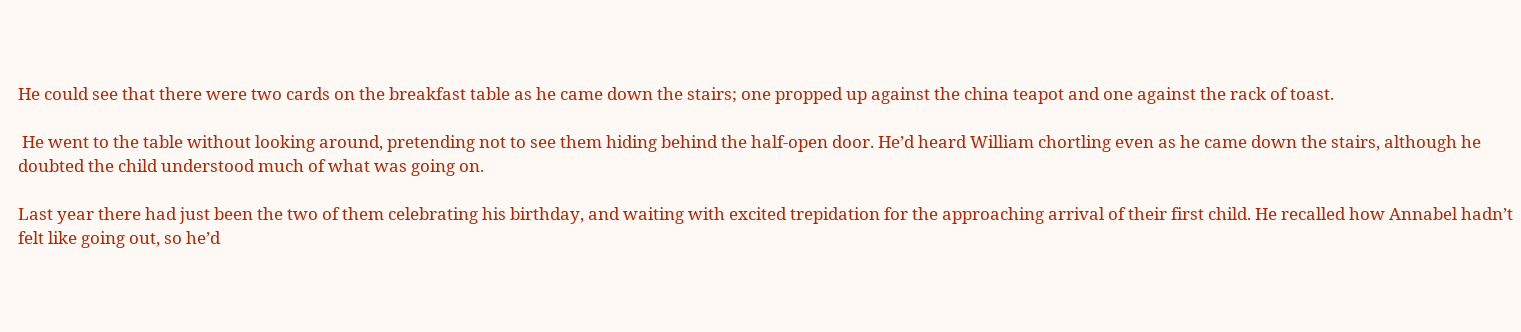He could see that there were two cards on the breakfast table as he came down the stairs; one propped up against the china teapot and one against the rack of toast.

 He went to the table without looking around, pretending not to see them hiding behind the half-open door. He’d heard William chortling even as he came down the stairs, although he doubted the child understood much of what was going on.

Last year there had just been the two of them celebrating his birthday, and waiting with excited trepidation for the approaching arrival of their first child. He recalled how Annabel hadn’t felt like going out, so he’d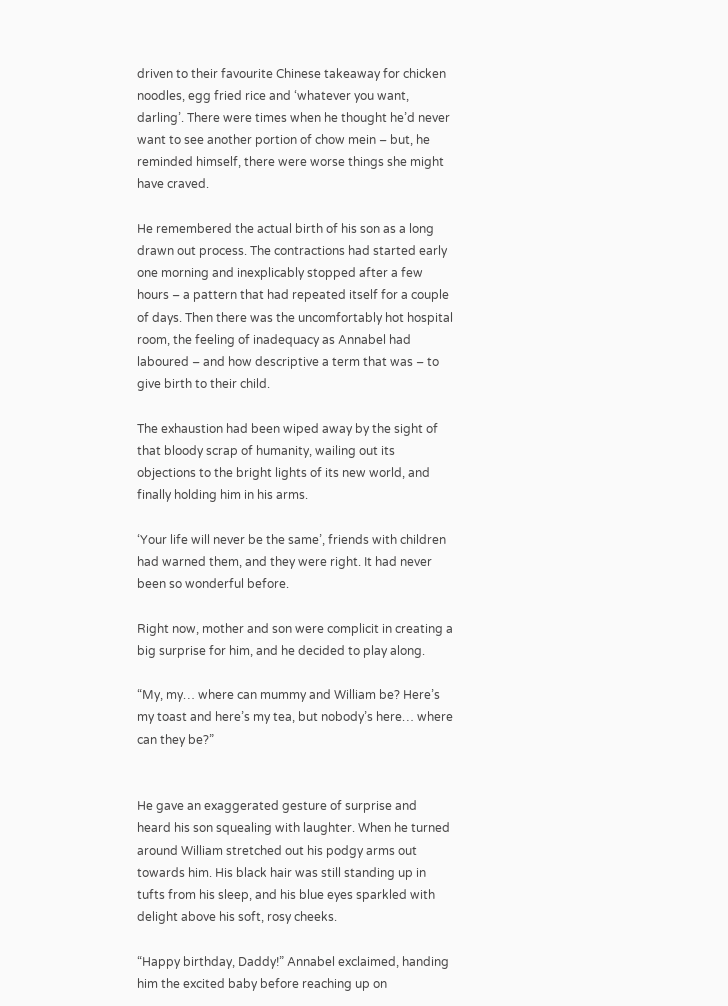driven to their favourite Chinese takeaway for chicken noodles, egg fried rice and ‘whatever you want, darling’. There were times when he thought he’d never want to see another portion of chow mein – but, he reminded himself, there were worse things she might have craved.

He remembered the actual birth of his son as a long drawn out process. The contractions had started early one morning and inexplicably stopped after a few hours – a pattern that had repeated itself for a couple of days. Then there was the uncomfortably hot hospital room, the feeling of inadequacy as Annabel had laboured – and how descriptive a term that was – to give birth to their child.

The exhaustion had been wiped away by the sight of that bloody scrap of humanity, wailing out its objections to the bright lights of its new world, and finally holding him in his arms.

‘Your life will never be the same’, friends with children had warned them, and they were right. It had never been so wonderful before.

Right now, mother and son were complicit in creating a big surprise for him, and he decided to play along.

“My, my… where can mummy and William be? Here’s my toast and here’s my tea, but nobody’s here… where can they be?”


He gave an exaggerated gesture of surprise and heard his son squealing with laughter. When he turned around William stretched out his podgy arms out towards him. His black hair was still standing up in tufts from his sleep, and his blue eyes sparkled with delight above his soft, rosy cheeks.

“Happy birthday, Daddy!” Annabel exclaimed, handing him the excited baby before reaching up on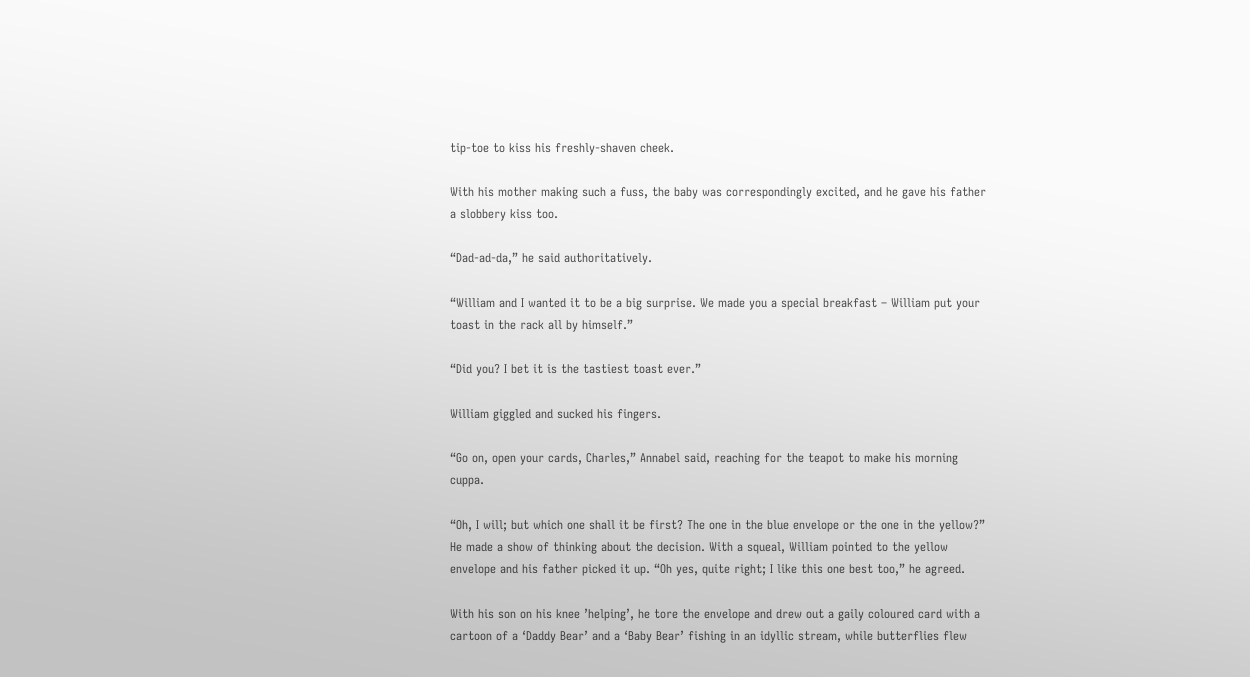tip-toe to kiss his freshly-shaven cheek.

With his mother making such a fuss, the baby was correspondingly excited, and he gave his father a slobbery kiss too.

“Dad-ad-da,” he said authoritatively.

“William and I wanted it to be a big surprise. We made you a special breakfast – William put your toast in the rack all by himself.”

“Did you? I bet it is the tastiest toast ever.”

William giggled and sucked his fingers.

“Go on, open your cards, Charles,” Annabel said, reaching for the teapot to make his morning cuppa.

“Oh, I will; but which one shall it be first? The one in the blue envelope or the one in the yellow?” He made a show of thinking about the decision. With a squeal, William pointed to the yellow envelope and his father picked it up. “Oh yes, quite right; I like this one best too,” he agreed.

With his son on his knee ’helping’, he tore the envelope and drew out a gaily coloured card with a cartoon of a ‘Daddy Bear’ and a ‘Baby Bear’ fishing in an idyllic stream, while butterflies flew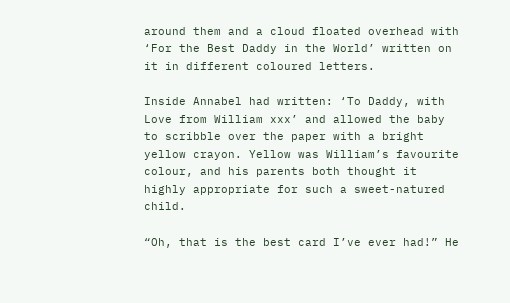around them and a cloud floated overhead with ‘For the Best Daddy in the World’ written on it in different coloured letters.

Inside Annabel had written: ‘To Daddy, with Love from William xxx’ and allowed the baby to scribble over the paper with a bright yellow crayon. Yellow was William’s favourite colour, and his parents both thought it highly appropriate for such a sweet-natured child.

“Oh, that is the best card I’ve ever had!” He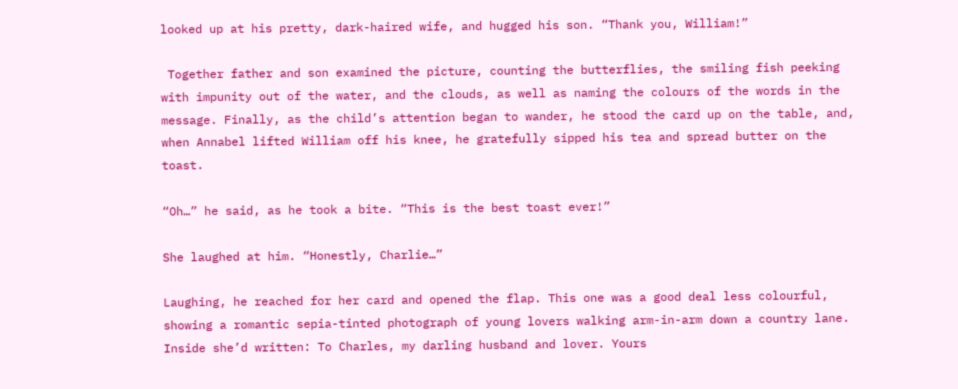looked up at his pretty, dark-haired wife, and hugged his son. “Thank you, William!”

 Together father and son examined the picture, counting the butterflies, the smiling fish peeking with impunity out of the water, and the clouds, as well as naming the colours of the words in the message. Finally, as the child’s attention began to wander, he stood the card up on the table, and, when Annabel lifted William off his knee, he gratefully sipped his tea and spread butter on the toast.

“Oh…” he said, as he took a bite. “This is the best toast ever!”

She laughed at him. “Honestly, Charlie…”

Laughing, he reached for her card and opened the flap. This one was a good deal less colourful, showing a romantic sepia-tinted photograph of young lovers walking arm-in-arm down a country lane. Inside she’d written: To Charles, my darling husband and lover. Yours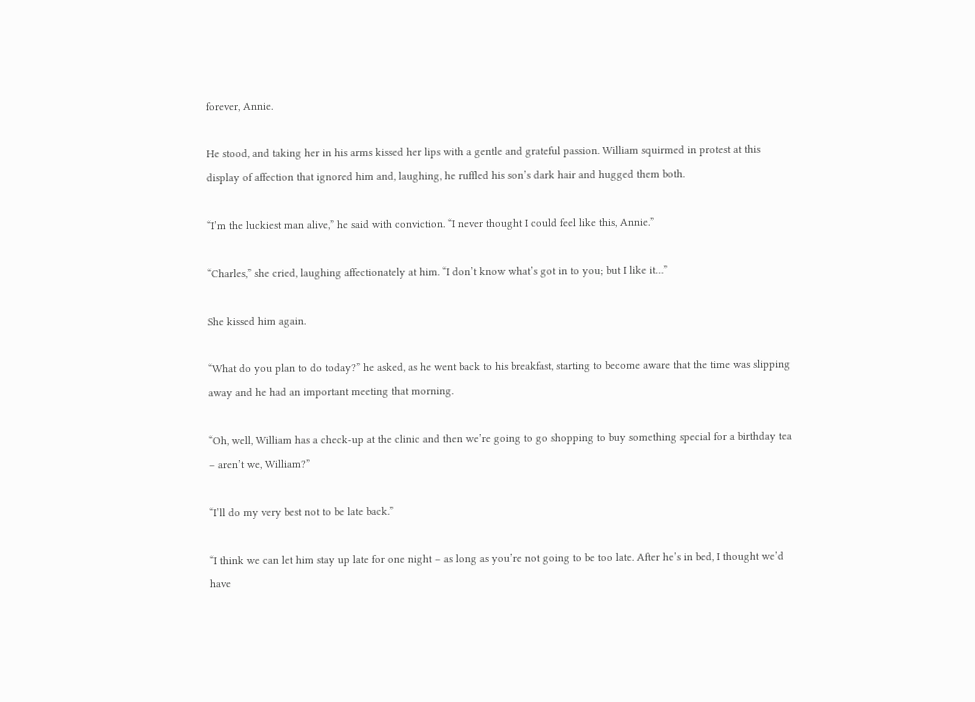forever, Annie.

He stood, and taking her in his arms kissed her lips with a gentle and grateful passion. William squirmed in protest at this display of affection that ignored him and, laughing, he ruffled his son’s dark hair and hugged them both.

“I’m the luckiest man alive,” he said with conviction. “I never thought I could feel like this, Annie.”

“Charles,” she cried, laughing affectionately at him. “I don’t know what’s got in to you; but I like it…”

She kissed him again.

“What do you plan to do today?” he asked, as he went back to his breakfast, starting to become aware that the time was slipping away and he had an important meeting that morning.

“Oh, well, William has a check-up at the clinic and then we’re going to go shopping to buy something special for a birthday tea – aren’t we, William?”

“I’ll do my very best not to be late back.”

“I think we can let him stay up late for one night – as long as you’re not going to be too late. After he’s in bed, I thought we’d have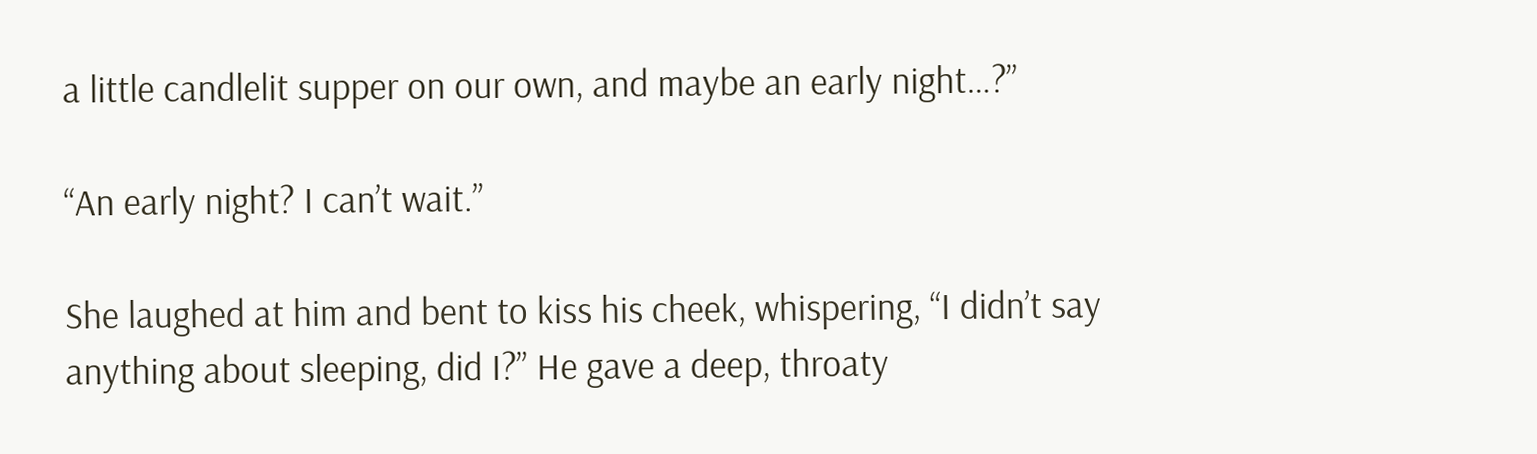a little candlelit supper on our own, and maybe an early night…?”

“An early night? I can’t wait.”

She laughed at him and bent to kiss his cheek, whispering, “I didn’t say anything about sleeping, did I?” He gave a deep, throaty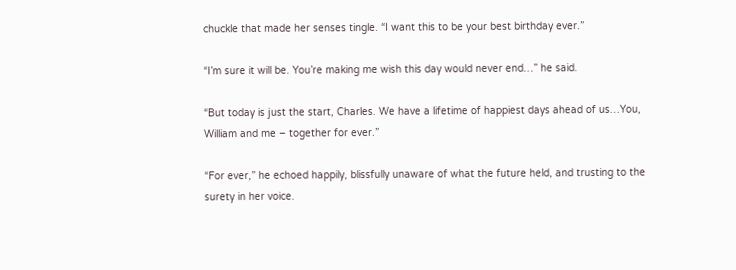chuckle that made her senses tingle. “I want this to be your best birthday ever.”

“I’m sure it will be. You’re making me wish this day would never end…” he said.

“But today is just the start, Charles. We have a lifetime of happiest days ahead of us…You, William and me – together for ever.”

“For ever,” he echoed happily, blissfully unaware of what the future held, and trusting to the surety in her voice.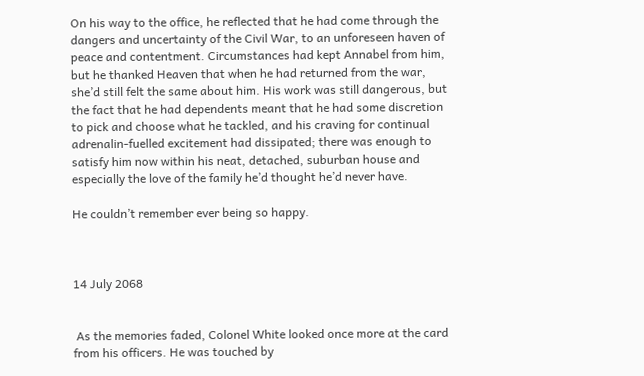On his way to the office, he reflected that he had come through the dangers and uncertainty of the Civil War, to an unforeseen haven of peace and contentment. Circumstances had kept Annabel from him, but he thanked Heaven that when he had returned from the war, she’d still felt the same about him. His work was still dangerous, but the fact that he had dependents meant that he had some discretion to pick and choose what he tackled, and his craving for continual adrenalin-fuelled excitement had dissipated; there was enough to satisfy him now within his neat, detached, suburban house and especially the love of the family he’d thought he’d never have.

He couldn’t remember ever being so happy.



14 July 2068


 As the memories faded, Colonel White looked once more at the card from his officers. He was touched by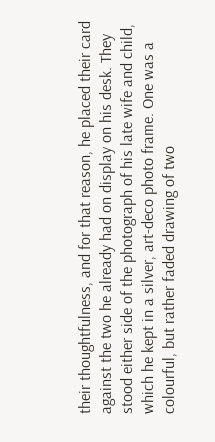their thoughtfulness, and for that reason, he placed their card against the two he already had on display on his desk. They stood either side of the photograph of his late wife and child, which he kept in a silver, art-deco photo frame. One was a colourful, but rather faded drawing of two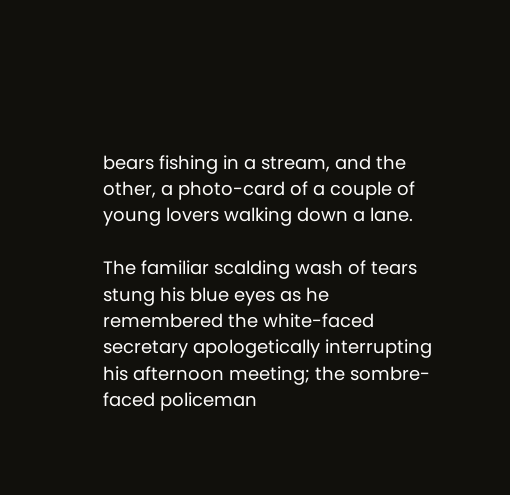bears fishing in a stream, and the other, a photo-card of a couple of young lovers walking down a lane.

The familiar scalding wash of tears stung his blue eyes as he remembered the white-faced secretary apologetically interrupting his afternoon meeting; the sombre-faced policeman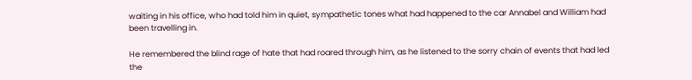waiting in his office, who had told him in quiet, sympathetic tones what had happened to the car Annabel and William had been travelling in.

He remembered the blind rage of hate that had roared through him, as he listened to the sorry chain of events that had led the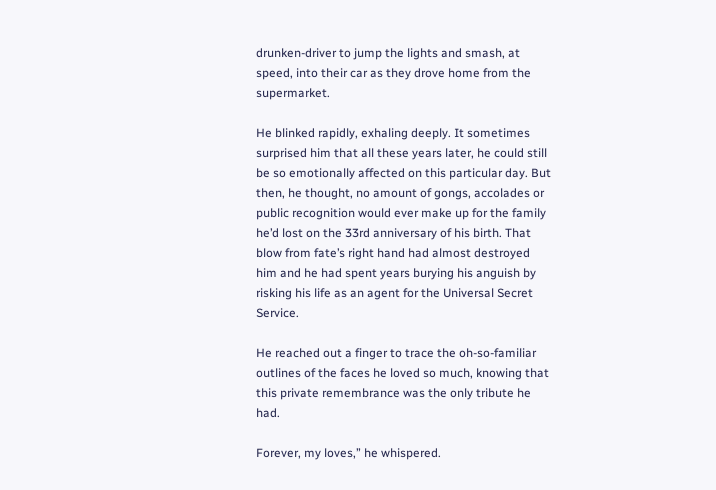drunken-driver to jump the lights and smash, at speed, into their car as they drove home from the supermarket.

He blinked rapidly, exhaling deeply. It sometimes surprised him that all these years later, he could still be so emotionally affected on this particular day. But then, he thought, no amount of gongs, accolades or public recognition would ever make up for the family he’d lost on the 33rd anniversary of his birth. That blow from fate’s right hand had almost destroyed him and he had spent years burying his anguish by risking his life as an agent for the Universal Secret Service.

He reached out a finger to trace the oh-so-familiar outlines of the faces he loved so much, knowing that this private remembrance was the only tribute he had.

Forever, my loves,” he whispered.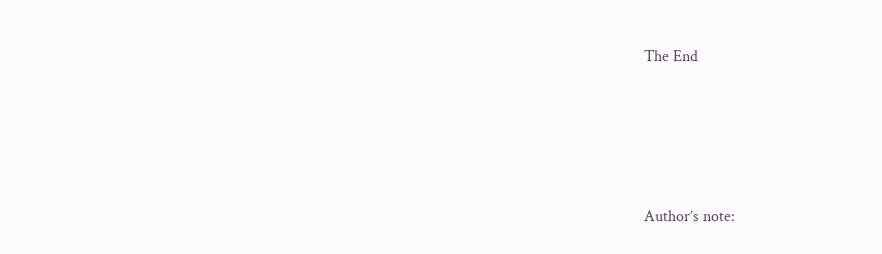The End




Author’s note: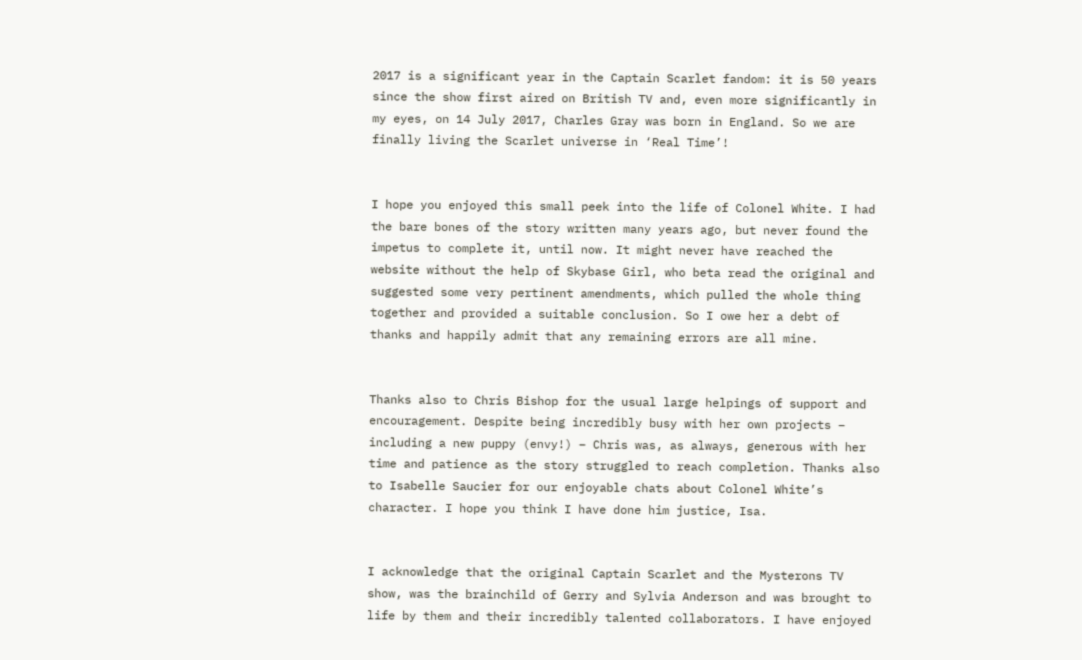2017 is a significant year in the Captain Scarlet fandom: it is 50 years since the show first aired on British TV and, even more significantly in my eyes, on 14 July 2017, Charles Gray was born in England. So we are finally living the Scarlet universe in ‘Real Time’!


I hope you enjoyed this small peek into the life of Colonel White. I had the bare bones of the story written many years ago, but never found the impetus to complete it, until now. It might never have reached the website without the help of Skybase Girl, who beta read the original and suggested some very pertinent amendments, which pulled the whole thing together and provided a suitable conclusion. So I owe her a debt of thanks and happily admit that any remaining errors are all mine.


Thanks also to Chris Bishop for the usual large helpings of support and encouragement. Despite being incredibly busy with her own projects – including a new puppy (envy!) – Chris was, as always, generous with her time and patience as the story struggled to reach completion. Thanks also to Isabelle Saucier for our enjoyable chats about Colonel White’s character. I hope you think I have done him justice, Isa.


I acknowledge that the original Captain Scarlet and the Mysterons TV show, was the brainchild of Gerry and Sylvia Anderson and was brought to life by them and their incredibly talented collaborators. I have enjoyed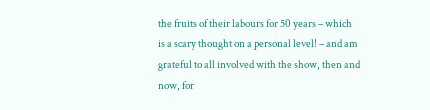the fruits of their labours for 50 years – which is a scary thought on a personal level! – and am grateful to all involved with the show, then and now, for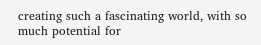creating such a fascinating world, with so much potential for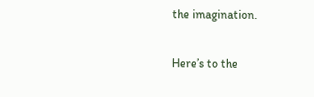the imagination.


Here’s to the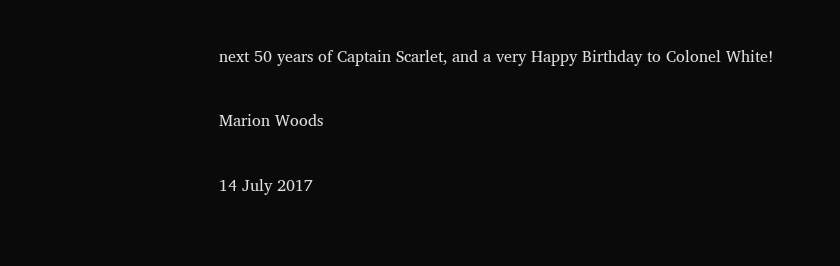next 50 years of Captain Scarlet, and a very Happy Birthday to Colonel White!

Marion Woods

14 July 2017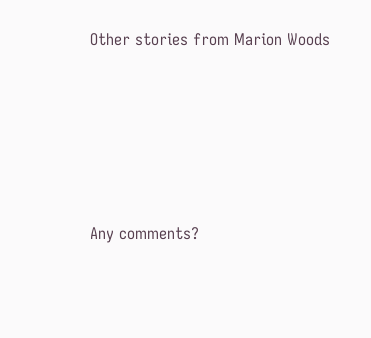Other stories from Marion Woods





Any comments?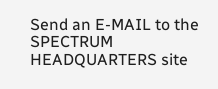Send an E-MAIL to the SPECTRUM HEADQUARTERS site